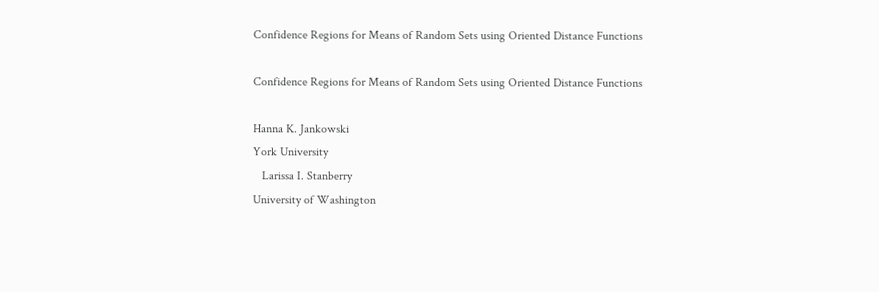Confidence Regions for Means of Random Sets using Oriented Distance Functions

Confidence Regions for Means of Random Sets using Oriented Distance Functions

Hanna K. Jankowski
York University
   Larissa I. Stanberry
University of Washington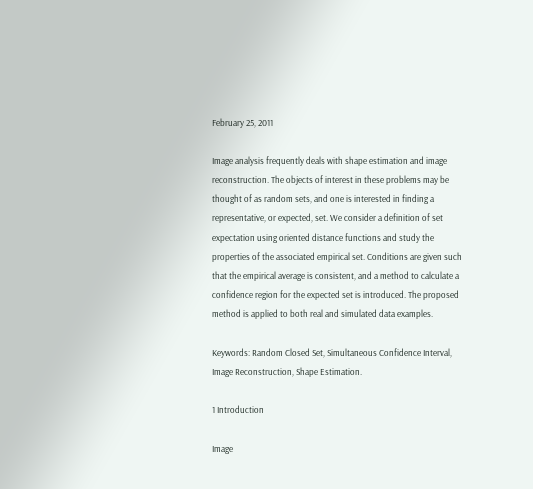February 25, 2011

Image analysis frequently deals with shape estimation and image reconstruction. The objects of interest in these problems may be thought of as random sets, and one is interested in finding a representative, or expected, set. We consider a definition of set expectation using oriented distance functions and study the properties of the associated empirical set. Conditions are given such that the empirical average is consistent, and a method to calculate a confidence region for the expected set is introduced. The proposed method is applied to both real and simulated data examples.

Keywords: Random Closed Set, Simultaneous Confidence Interval, Image Reconstruction, Shape Estimation.

1 Introduction

Image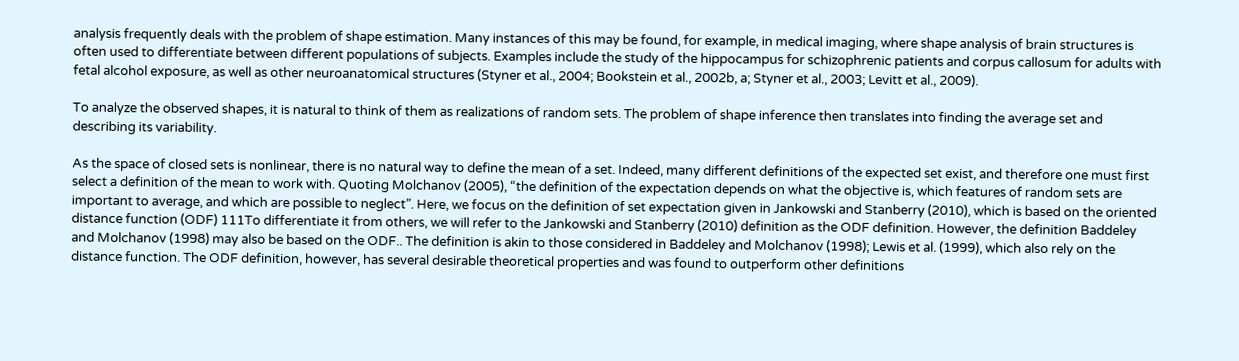analysis frequently deals with the problem of shape estimation. Many instances of this may be found, for example, in medical imaging, where shape analysis of brain structures is often used to differentiate between different populations of subjects. Examples include the study of the hippocampus for schizophrenic patients and corpus callosum for adults with fetal alcohol exposure, as well as other neuroanatomical structures (Styner et al., 2004; Bookstein et al., 2002b, a; Styner et al., 2003; Levitt et al., 2009).

To analyze the observed shapes, it is natural to think of them as realizations of random sets. The problem of shape inference then translates into finding the average set and describing its variability.

As the space of closed sets is nonlinear, there is no natural way to define the mean of a set. Indeed, many different definitions of the expected set exist, and therefore one must first select a definition of the mean to work with. Quoting Molchanov (2005), “the definition of the expectation depends on what the objective is, which features of random sets are important to average, and which are possible to neglect”. Here, we focus on the definition of set expectation given in Jankowski and Stanberry (2010), which is based on the oriented distance function (ODF) 111To differentiate it from others, we will refer to the Jankowski and Stanberry (2010) definition as the ODF definition. However, the definition Baddeley and Molchanov (1998) may also be based on the ODF.. The definition is akin to those considered in Baddeley and Molchanov (1998); Lewis et al. (1999), which also rely on the distance function. The ODF definition, however, has several desirable theoretical properties and was found to outperform other definitions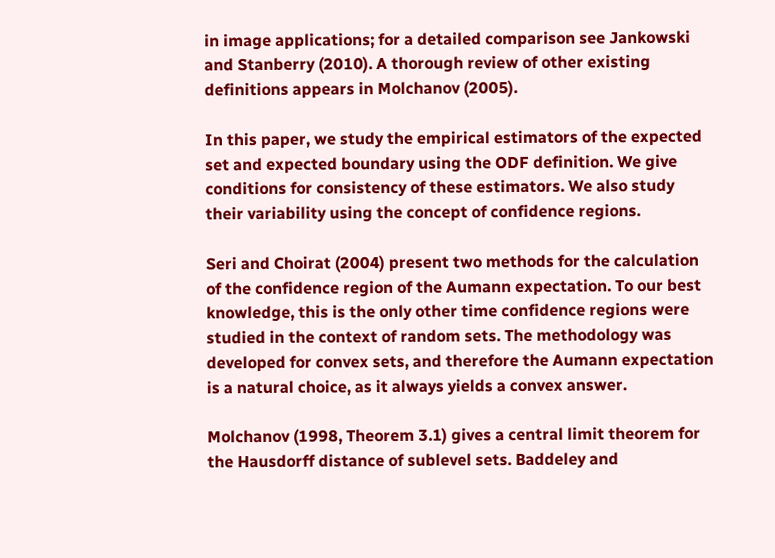in image applications; for a detailed comparison see Jankowski and Stanberry (2010). A thorough review of other existing definitions appears in Molchanov (2005).

In this paper, we study the empirical estimators of the expected set and expected boundary using the ODF definition. We give conditions for consistency of these estimators. We also study their variability using the concept of confidence regions.

Seri and Choirat (2004) present two methods for the calculation of the confidence region of the Aumann expectation. To our best knowledge, this is the only other time confidence regions were studied in the context of random sets. The methodology was developed for convex sets, and therefore the Aumann expectation is a natural choice, as it always yields a convex answer.

Molchanov (1998, Theorem 3.1) gives a central limit theorem for the Hausdorff distance of sublevel sets. Baddeley and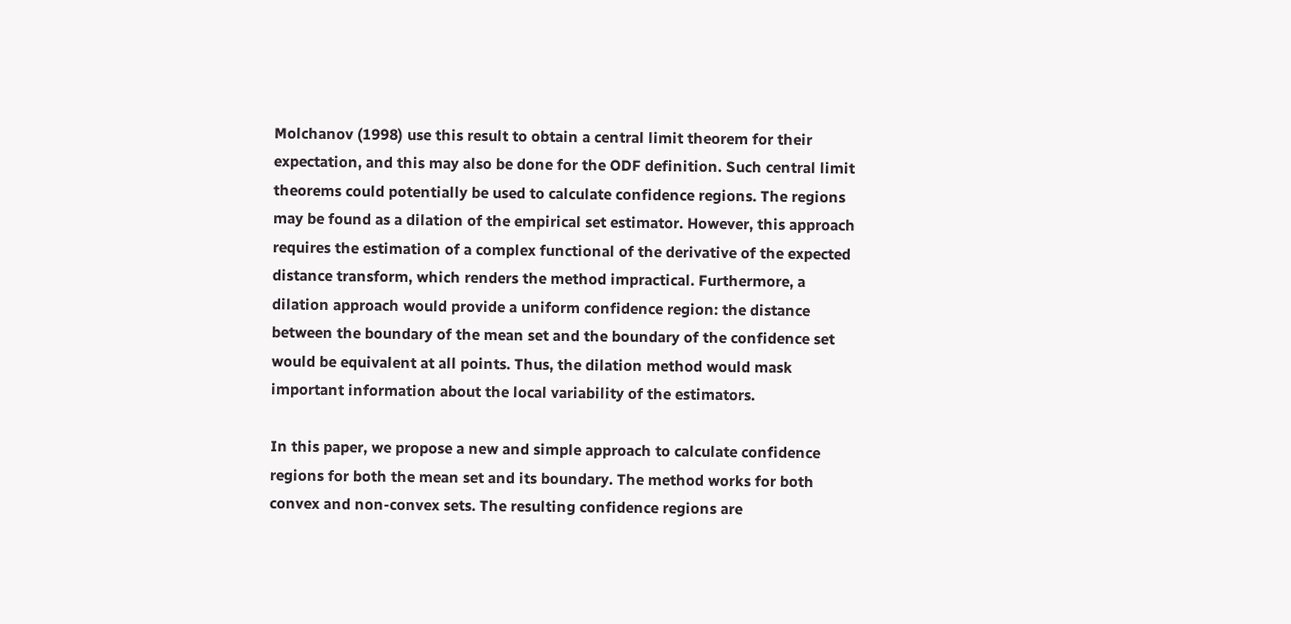Molchanov (1998) use this result to obtain a central limit theorem for their expectation, and this may also be done for the ODF definition. Such central limit theorems could potentially be used to calculate confidence regions. The regions may be found as a dilation of the empirical set estimator. However, this approach requires the estimation of a complex functional of the derivative of the expected distance transform, which renders the method impractical. Furthermore, a dilation approach would provide a uniform confidence region: the distance between the boundary of the mean set and the boundary of the confidence set would be equivalent at all points. Thus, the dilation method would mask important information about the local variability of the estimators.

In this paper, we propose a new and simple approach to calculate confidence regions for both the mean set and its boundary. The method works for both convex and non-convex sets. The resulting confidence regions are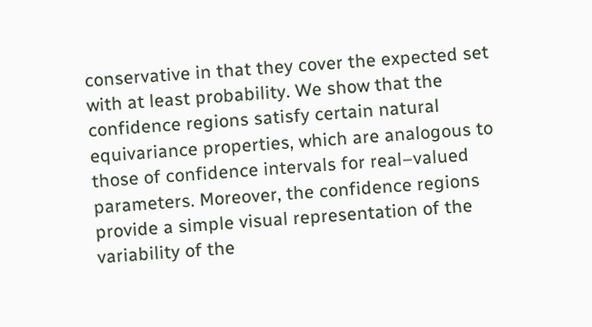conservative in that they cover the expected set with at least probability. We show that the confidence regions satisfy certain natural equivariance properties, which are analogous to those of confidence intervals for real–valued parameters. Moreover, the confidence regions provide a simple visual representation of the variability of the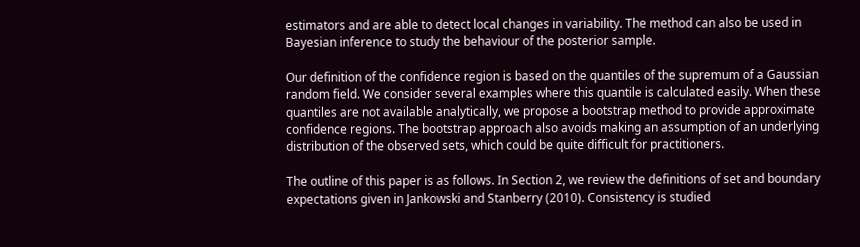estimators and are able to detect local changes in variability. The method can also be used in Bayesian inference to study the behaviour of the posterior sample.

Our definition of the confidence region is based on the quantiles of the supremum of a Gaussian random field. We consider several examples where this quantile is calculated easily. When these quantiles are not available analytically, we propose a bootstrap method to provide approximate confidence regions. The bootstrap approach also avoids making an assumption of an underlying distribution of the observed sets, which could be quite difficult for practitioners.

The outline of this paper is as follows. In Section 2, we review the definitions of set and boundary expectations given in Jankowski and Stanberry (2010). Consistency is studied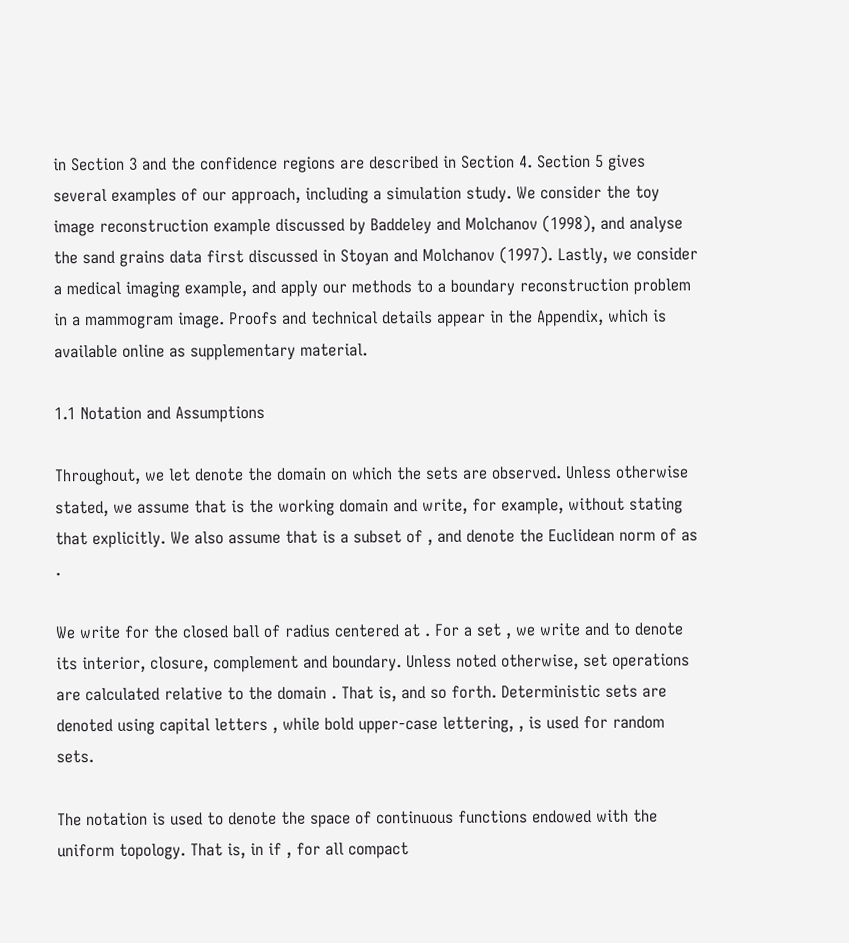in Section 3 and the confidence regions are described in Section 4. Section 5 gives several examples of our approach, including a simulation study. We consider the toy image reconstruction example discussed by Baddeley and Molchanov (1998), and analyse the sand grains data first discussed in Stoyan and Molchanov (1997). Lastly, we consider a medical imaging example, and apply our methods to a boundary reconstruction problem in a mammogram image. Proofs and technical details appear in the Appendix, which is available online as supplementary material.

1.1 Notation and Assumptions

Throughout, we let denote the domain on which the sets are observed. Unless otherwise stated, we assume that is the working domain and write, for example, without stating that explicitly. We also assume that is a subset of , and denote the Euclidean norm of as .

We write for the closed ball of radius centered at . For a set , we write and to denote its interior, closure, complement and boundary. Unless noted otherwise, set operations are calculated relative to the domain . That is, and so forth. Deterministic sets are denoted using capital letters , while bold upper-case lettering, , is used for random sets.

The notation is used to denote the space of continuous functions endowed with the uniform topology. That is, in if , for all compact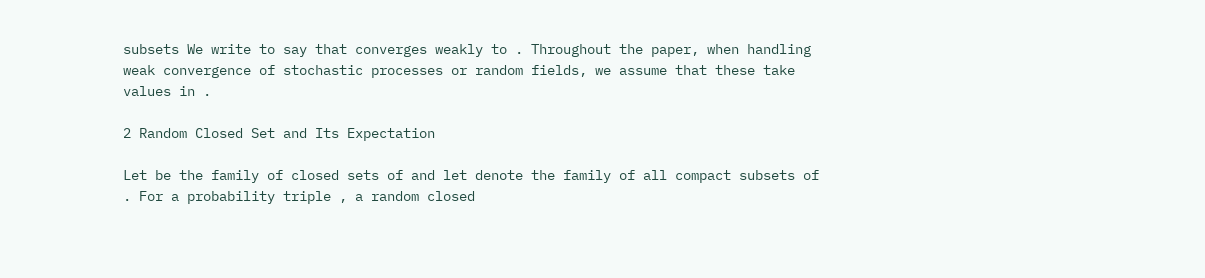subsets We write to say that converges weakly to . Throughout the paper, when handling weak convergence of stochastic processes or random fields, we assume that these take values in .

2 Random Closed Set and Its Expectation

Let be the family of closed sets of and let denote the family of all compact subsets of . For a probability triple , a random closed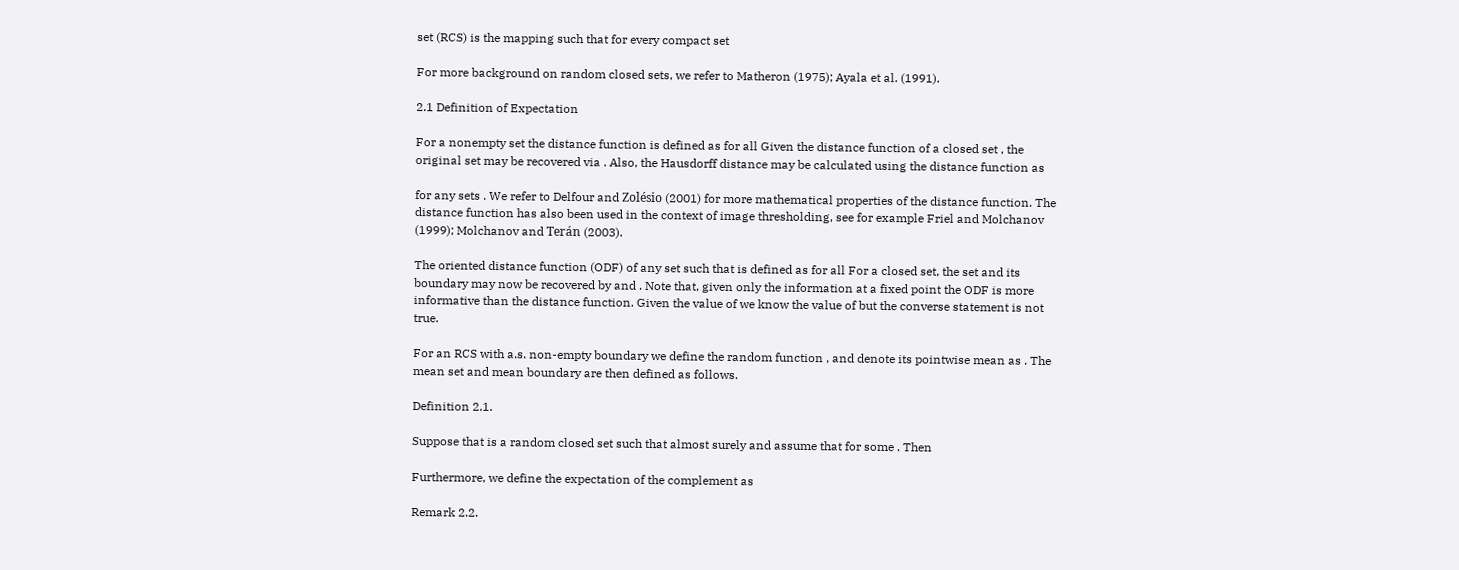set (RCS) is the mapping such that for every compact set

For more background on random closed sets, we refer to Matheron (1975); Ayala et al. (1991).

2.1 Definition of Expectation

For a nonempty set the distance function is defined as for all Given the distance function of a closed set , the original set may be recovered via . Also, the Hausdorff distance may be calculated using the distance function as

for any sets . We refer to Delfour and Zolésio (2001) for more mathematical properties of the distance function. The distance function has also been used in the context of image thresholding, see for example Friel and Molchanov (1999); Molchanov and Terán (2003).

The oriented distance function (ODF) of any set such that is defined as for all For a closed set, the set and its boundary may now be recovered by and . Note that, given only the information at a fixed point the ODF is more informative than the distance function. Given the value of we know the value of but the converse statement is not true.

For an RCS with a.s. non-empty boundary we define the random function , and denote its pointwise mean as . The mean set and mean boundary are then defined as follows.

Definition 2.1.

Suppose that is a random closed set such that almost surely and assume that for some . Then

Furthermore, we define the expectation of the complement as

Remark 2.2.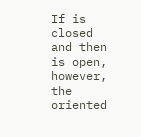If is closed and then is open, however, the oriented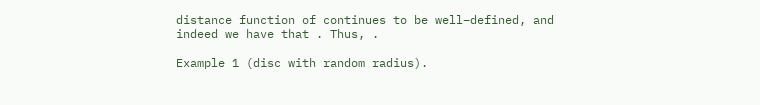distance function of continues to be well–defined, and indeed we have that . Thus, .

Example 1 (disc with random radius).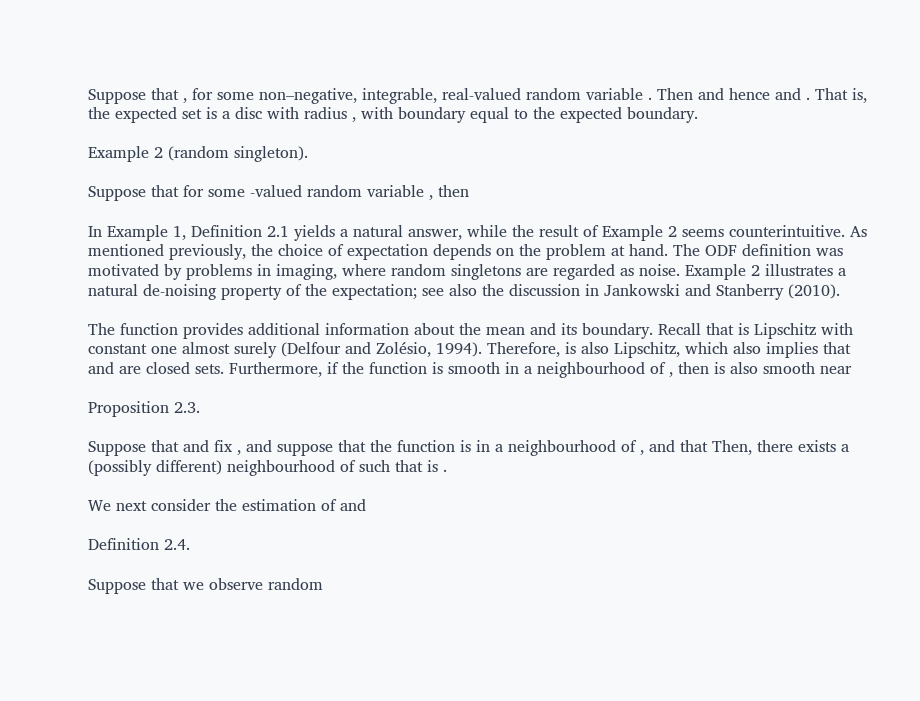Suppose that , for some non–negative, integrable, real-valued random variable . Then and hence and . That is, the expected set is a disc with radius , with boundary equal to the expected boundary.

Example 2 (random singleton).

Suppose that for some -valued random variable , then

In Example 1, Definition 2.1 yields a natural answer, while the result of Example 2 seems counterintuitive. As mentioned previously, the choice of expectation depends on the problem at hand. The ODF definition was motivated by problems in imaging, where random singletons are regarded as noise. Example 2 illustrates a natural de-noising property of the expectation; see also the discussion in Jankowski and Stanberry (2010).

The function provides additional information about the mean and its boundary. Recall that is Lipschitz with constant one almost surely (Delfour and Zolésio, 1994). Therefore, is also Lipschitz, which also implies that and are closed sets. Furthermore, if the function is smooth in a neighbourhood of , then is also smooth near

Proposition 2.3.

Suppose that and fix , and suppose that the function is in a neighbourhood of , and that Then, there exists a (possibly different) neighbourhood of such that is .

We next consider the estimation of and

Definition 2.4.

Suppose that we observe random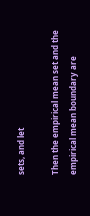sets, and let

Then the empirical mean set and the empirical mean boundary are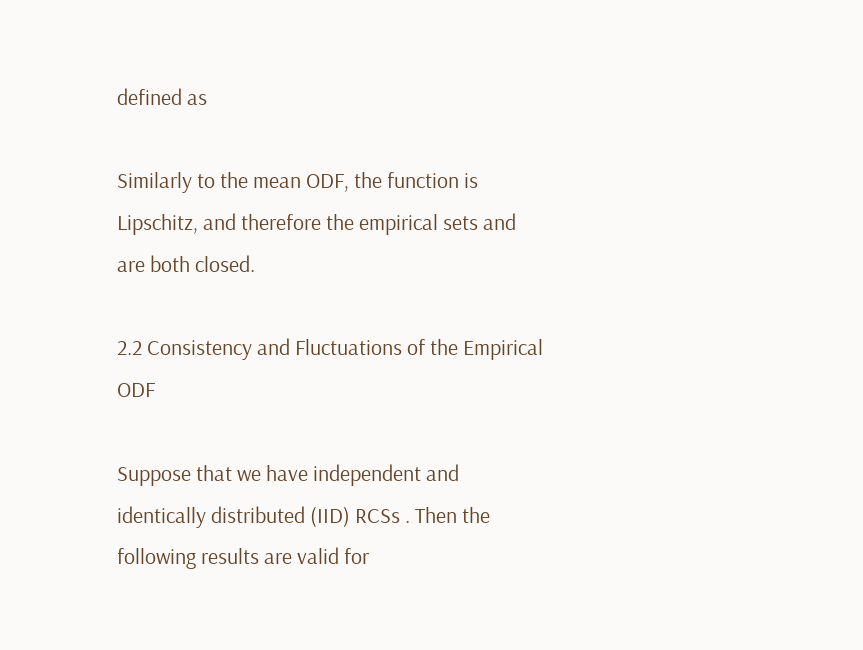defined as

Similarly to the mean ODF, the function is Lipschitz, and therefore the empirical sets and are both closed.

2.2 Consistency and Fluctuations of the Empirical ODF

Suppose that we have independent and identically distributed (IID) RCSs . Then the following results are valid for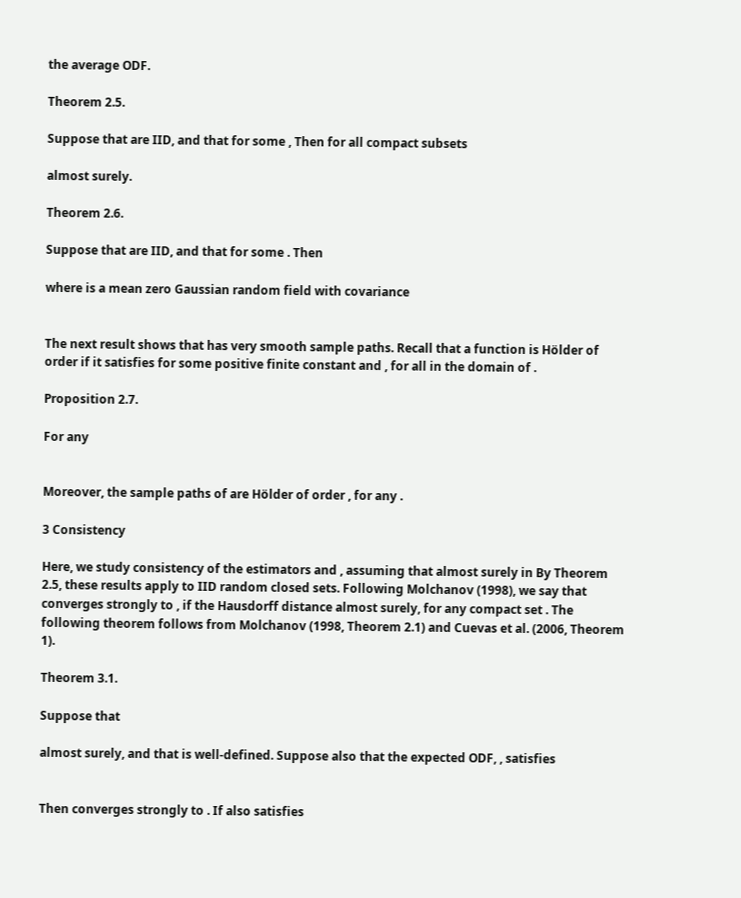the average ODF.

Theorem 2.5.

Suppose that are IID, and that for some , Then for all compact subsets

almost surely.

Theorem 2.6.

Suppose that are IID, and that for some . Then

where is a mean zero Gaussian random field with covariance


The next result shows that has very smooth sample paths. Recall that a function is Hölder of order if it satisfies for some positive finite constant and , for all in the domain of .

Proposition 2.7.

For any


Moreover, the sample paths of are Hölder of order , for any .

3 Consistency

Here, we study consistency of the estimators and , assuming that almost surely in By Theorem 2.5, these results apply to IID random closed sets. Following Molchanov (1998), we say that converges strongly to , if the Hausdorff distance almost surely, for any compact set . The following theorem follows from Molchanov (1998, Theorem 2.1) and Cuevas et al. (2006, Theorem 1).

Theorem 3.1.

Suppose that

almost surely, and that is well-defined. Suppose also that the expected ODF, , satisfies


Then converges strongly to . If also satisfies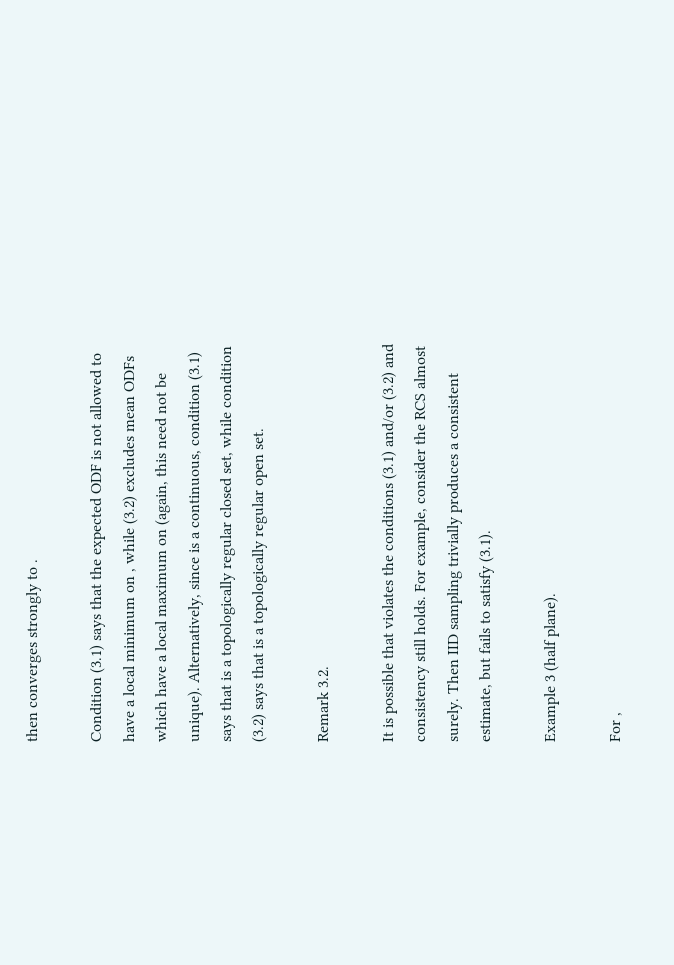then converges strongly to .

Condition (3.1) says that the expected ODF is not allowed to have a local minimum on , while (3.2) excludes mean ODFs which have a local maximum on (again, this need not be unique). Alternatively, since is a continuous, condition (3.1) says that is a topologically regular closed set, while condition (3.2) says that is a topologically regular open set.

Remark 3.2.

It is possible that violates the conditions (3.1) and/or (3.2) and consistency still holds. For example, consider the RCS almost surely. Then IID sampling trivially produces a consistent estimate, but fails to satisfy (3.1).

Example 3 (half plane).

For ,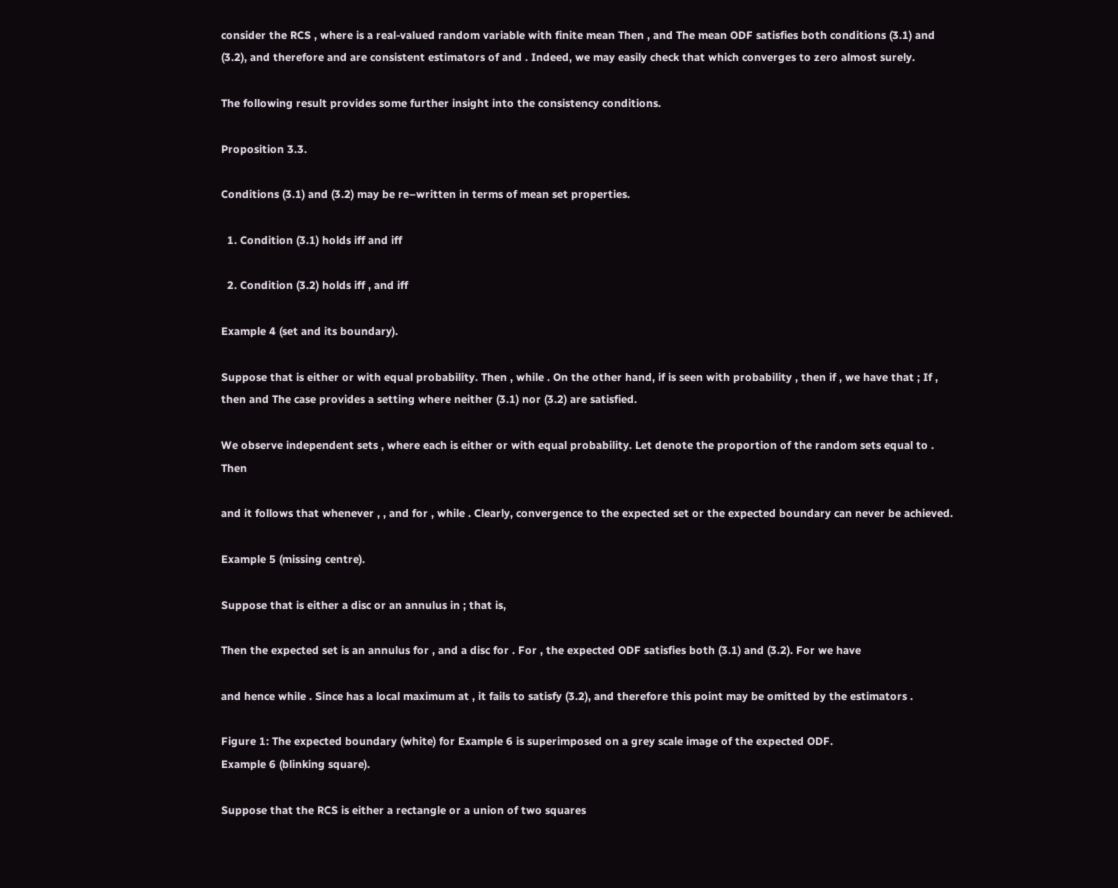consider the RCS , where is a real-valued random variable with finite mean Then , and The mean ODF satisfies both conditions (3.1) and (3.2), and therefore and are consistent estimators of and . Indeed, we may easily check that which converges to zero almost surely.

The following result provides some further insight into the consistency conditions.

Proposition 3.3.

Conditions (3.1) and (3.2) may be re–written in terms of mean set properties.

  1. Condition (3.1) holds iff and iff

  2. Condition (3.2) holds iff , and iff

Example 4 (set and its boundary).

Suppose that is either or with equal probability. Then , while . On the other hand, if is seen with probability , then if , we have that ; If , then and The case provides a setting where neither (3.1) nor (3.2) are satisfied.

We observe independent sets , where each is either or with equal probability. Let denote the proportion of the random sets equal to . Then

and it follows that whenever , , and for , while . Clearly, convergence to the expected set or the expected boundary can never be achieved.

Example 5 (missing centre).

Suppose that is either a disc or an annulus in ; that is,

Then the expected set is an annulus for , and a disc for . For , the expected ODF satisfies both (3.1) and (3.2). For we have

and hence while . Since has a local maximum at , it fails to satisfy (3.2), and therefore this point may be omitted by the estimators .

Figure 1: The expected boundary (white) for Example 6 is superimposed on a grey scale image of the expected ODF.
Example 6 (blinking square).

Suppose that the RCS is either a rectangle or a union of two squares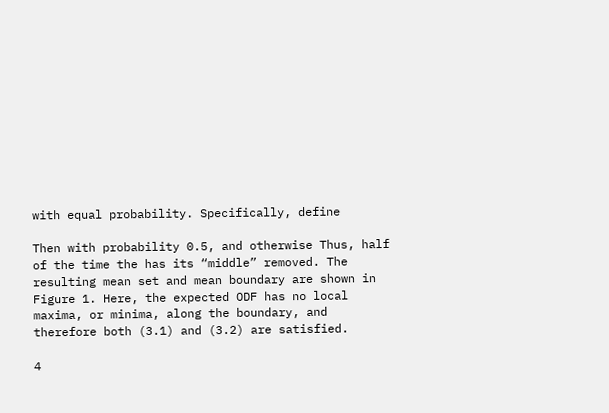with equal probability. Specifically, define

Then with probability 0.5, and otherwise Thus, half of the time the has its “middle” removed. The resulting mean set and mean boundary are shown in Figure 1. Here, the expected ODF has no local maxima, or minima, along the boundary, and therefore both (3.1) and (3.2) are satisfied.

4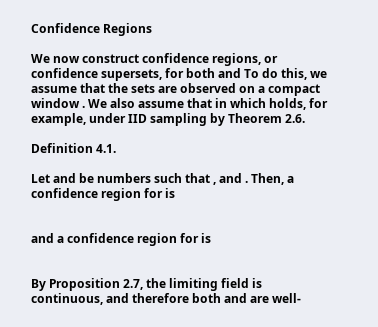Confidence Regions

We now construct confidence regions, or confidence supersets, for both and To do this, we assume that the sets are observed on a compact window . We also assume that in which holds, for example, under IID sampling by Theorem 2.6.

Definition 4.1.

Let and be numbers such that , and . Then, a confidence region for is


and a confidence region for is


By Proposition 2.7, the limiting field is continuous, and therefore both and are well-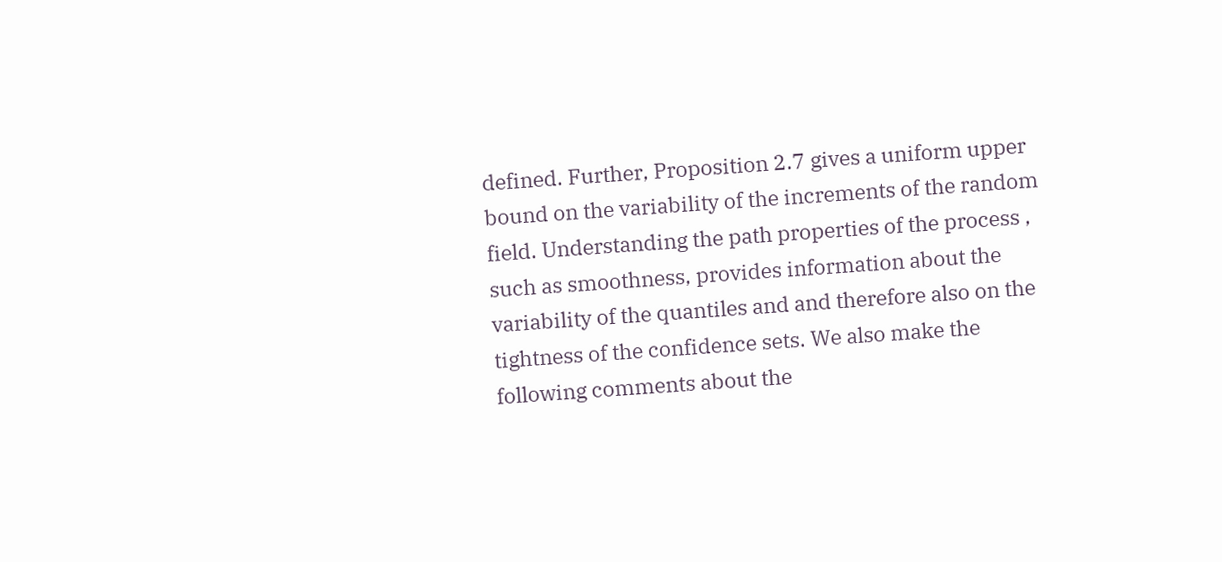defined. Further, Proposition 2.7 gives a uniform upper bound on the variability of the increments of the random field. Understanding the path properties of the process , such as smoothness, provides information about the variability of the quantiles and and therefore also on the tightness of the confidence sets. We also make the following comments about the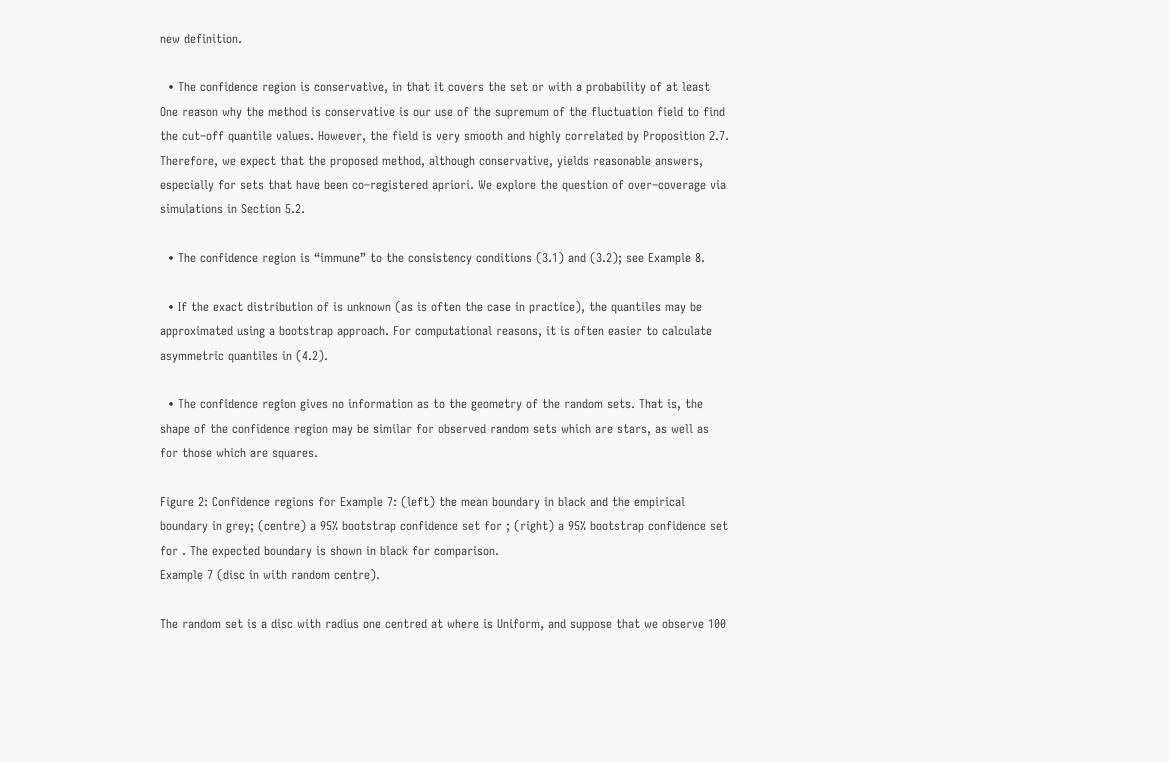new definition.

  • The confidence region is conservative, in that it covers the set or with a probability of at least One reason why the method is conservative is our use of the supremum of the fluctuation field to find the cut–off quantile values. However, the field is very smooth and highly correlated by Proposition 2.7. Therefore, we expect that the proposed method, although conservative, yields reasonable answers, especially for sets that have been co–registered apriori. We explore the question of over–coverage via simulations in Section 5.2.

  • The confidence region is “immune” to the consistency conditions (3.1) and (3.2); see Example 8.

  • If the exact distribution of is unknown (as is often the case in practice), the quantiles may be approximated using a bootstrap approach. For computational reasons, it is often easier to calculate asymmetric quantiles in (4.2).

  • The confidence region gives no information as to the geometry of the random sets. That is, the shape of the confidence region may be similar for observed random sets which are stars, as well as for those which are squares.

Figure 2: Confidence regions for Example 7: (left) the mean boundary in black and the empirical boundary in grey; (centre) a 95% bootstrap confidence set for ; (right) a 95% bootstrap confidence set for . The expected boundary is shown in black for comparison.
Example 7 (disc in with random centre).

The random set is a disc with radius one centred at where is Uniform, and suppose that we observe 100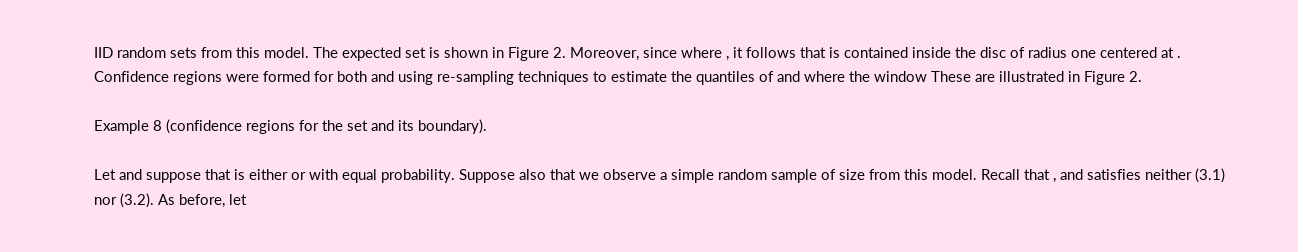IID random sets from this model. The expected set is shown in Figure 2. Moreover, since where , it follows that is contained inside the disc of radius one centered at . Confidence regions were formed for both and using re-sampling techniques to estimate the quantiles of and where the window These are illustrated in Figure 2.

Example 8 (confidence regions for the set and its boundary).

Let and suppose that is either or with equal probability. Suppose also that we observe a simple random sample of size from this model. Recall that , and satisfies neither (3.1) nor (3.2). As before, let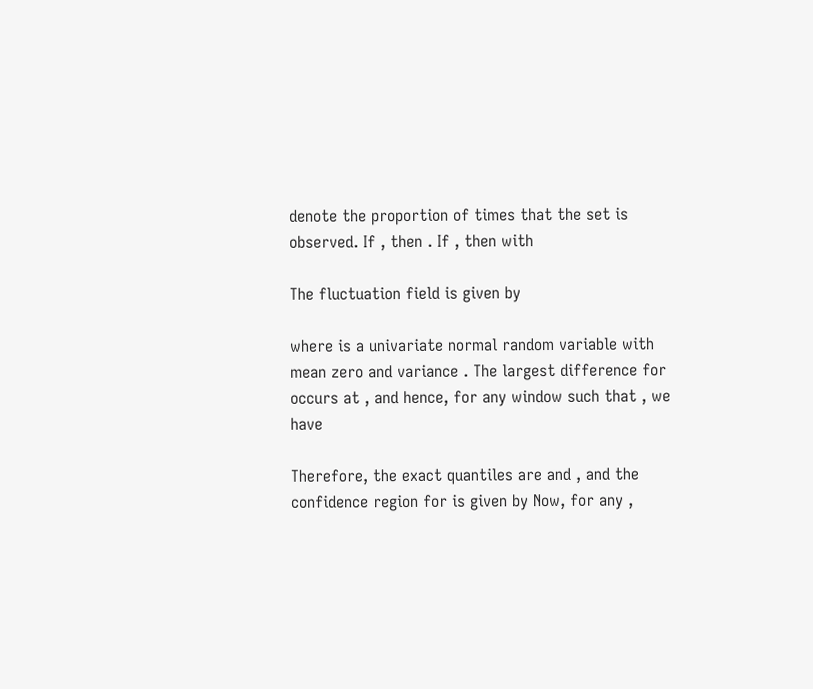denote the proportion of times that the set is observed. If , then . If , then with

The fluctuation field is given by

where is a univariate normal random variable with mean zero and variance . The largest difference for occurs at , and hence, for any window such that , we have

Therefore, the exact quantiles are and , and the confidence region for is given by Now, for any ,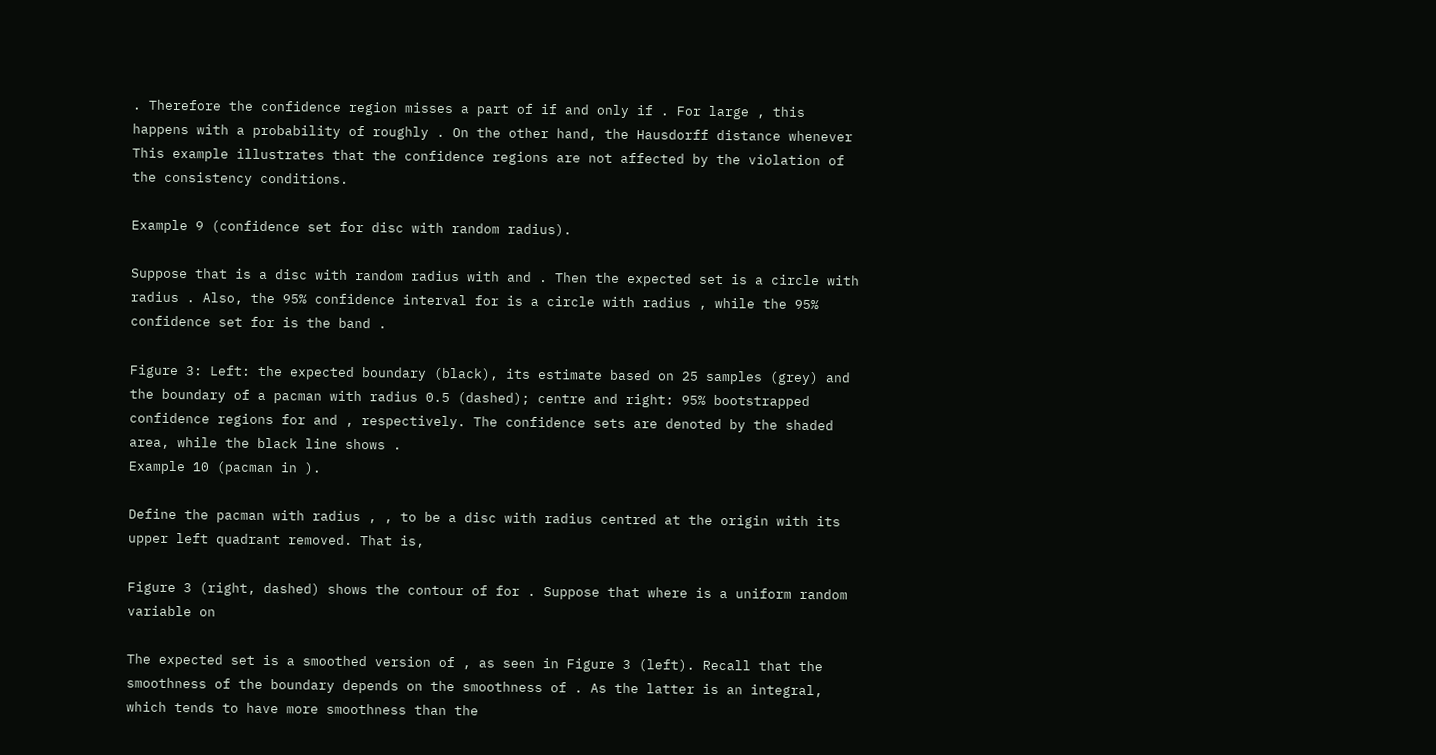. Therefore the confidence region misses a part of if and only if . For large , this happens with a probability of roughly . On the other hand, the Hausdorff distance whenever This example illustrates that the confidence regions are not affected by the violation of the consistency conditions.

Example 9 (confidence set for disc with random radius).

Suppose that is a disc with random radius with and . Then the expected set is a circle with radius . Also, the 95% confidence interval for is a circle with radius , while the 95% confidence set for is the band .

Figure 3: Left: the expected boundary (black), its estimate based on 25 samples (grey) and the boundary of a pacman with radius 0.5 (dashed); centre and right: 95% bootstrapped confidence regions for and , respectively. The confidence sets are denoted by the shaded area, while the black line shows .
Example 10 (pacman in ).

Define the pacman with radius , , to be a disc with radius centred at the origin with its upper left quadrant removed. That is,

Figure 3 (right, dashed) shows the contour of for . Suppose that where is a uniform random variable on

The expected set is a smoothed version of , as seen in Figure 3 (left). Recall that the smoothness of the boundary depends on the smoothness of . As the latter is an integral, which tends to have more smoothness than the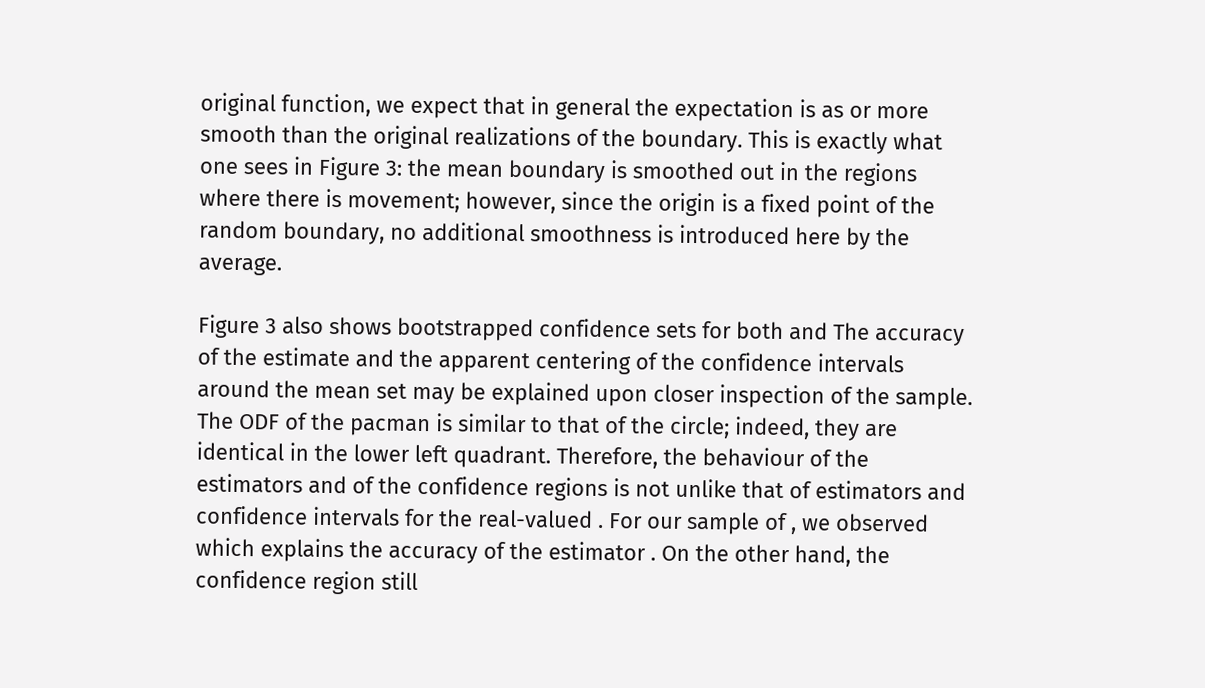original function, we expect that in general the expectation is as or more smooth than the original realizations of the boundary. This is exactly what one sees in Figure 3: the mean boundary is smoothed out in the regions where there is movement; however, since the origin is a fixed point of the random boundary, no additional smoothness is introduced here by the average.

Figure 3 also shows bootstrapped confidence sets for both and The accuracy of the estimate and the apparent centering of the confidence intervals around the mean set may be explained upon closer inspection of the sample. The ODF of the pacman is similar to that of the circle; indeed, they are identical in the lower left quadrant. Therefore, the behaviour of the estimators and of the confidence regions is not unlike that of estimators and confidence intervals for the real-valued . For our sample of , we observed which explains the accuracy of the estimator . On the other hand, the confidence region still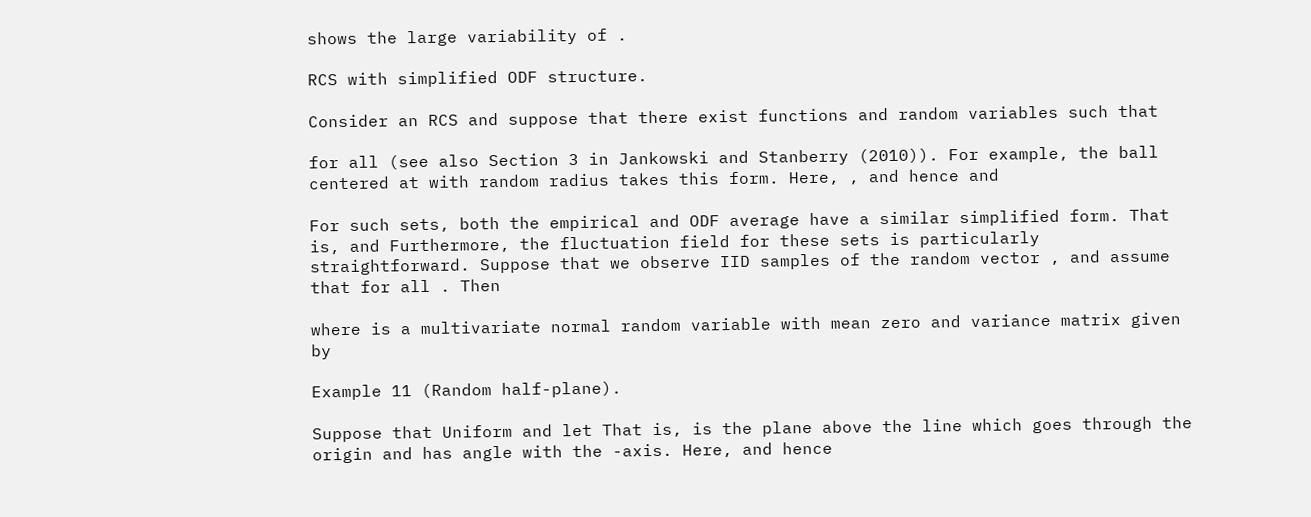shows the large variability of .

RCS with simplified ODF structure.

Consider an RCS and suppose that there exist functions and random variables such that

for all (see also Section 3 in Jankowski and Stanberry (2010)). For example, the ball centered at with random radius takes this form. Here, , and hence and

For such sets, both the empirical and ODF average have a similar simplified form. That is, and Furthermore, the fluctuation field for these sets is particularly straightforward. Suppose that we observe IID samples of the random vector , and assume that for all . Then

where is a multivariate normal random variable with mean zero and variance matrix given by

Example 11 (Random half-plane).

Suppose that Uniform and let That is, is the plane above the line which goes through the origin and has angle with the -axis. Here, and hence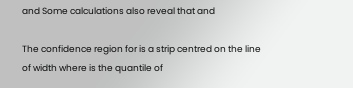and Some calculations also reveal that and

The confidence region for is a strip centred on the line of width where is the quantile of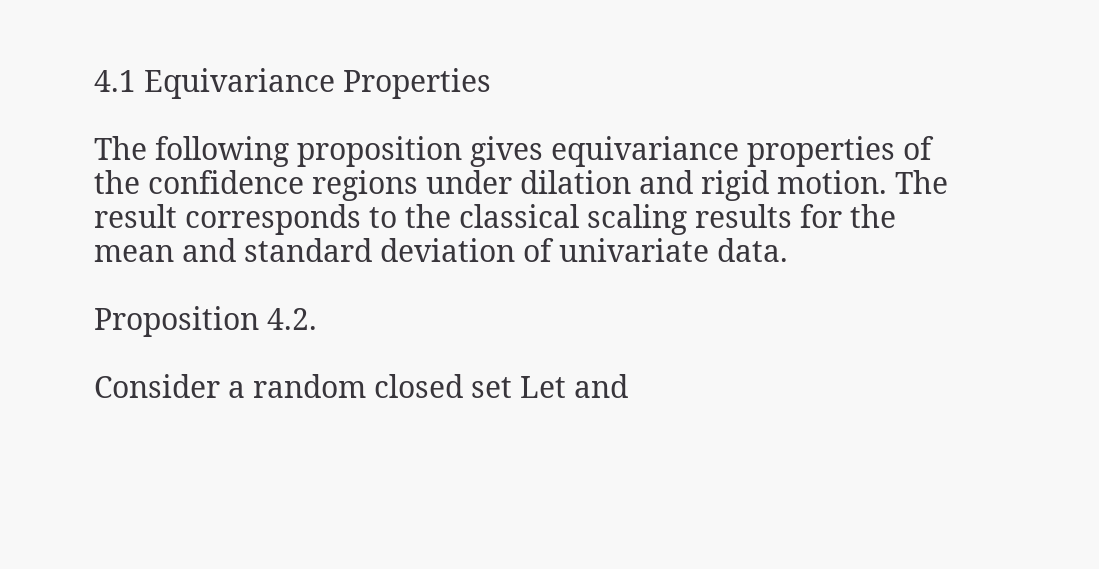4.1 Equivariance Properties

The following proposition gives equivariance properties of the confidence regions under dilation and rigid motion. The result corresponds to the classical scaling results for the mean and standard deviation of univariate data.

Proposition 4.2.

Consider a random closed set Let and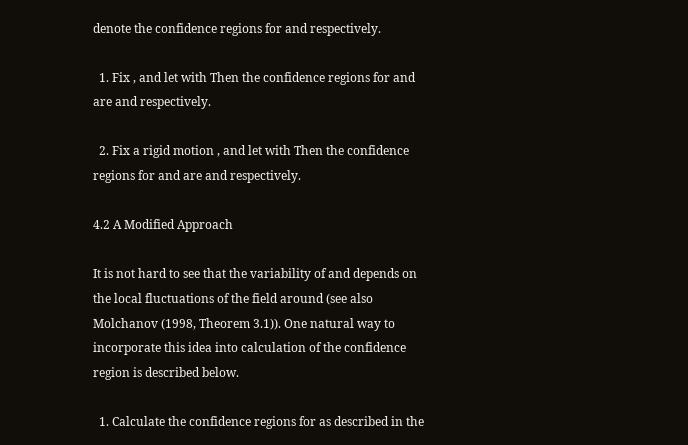denote the confidence regions for and respectively.

  1. Fix , and let with Then the confidence regions for and are and respectively.

  2. Fix a rigid motion , and let with Then the confidence regions for and are and respectively.

4.2 A Modified Approach

It is not hard to see that the variability of and depends on the local fluctuations of the field around (see also Molchanov (1998, Theorem 3.1)). One natural way to incorporate this idea into calculation of the confidence region is described below.

  1. Calculate the confidence regions for as described in the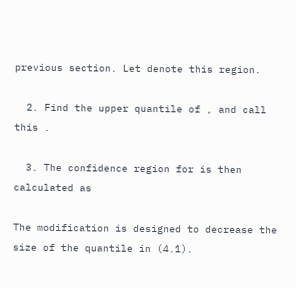previous section. Let denote this region.

  2. Find the upper quantile of , and call this .

  3. The confidence region for is then calculated as

The modification is designed to decrease the size of the quantile in (4.1).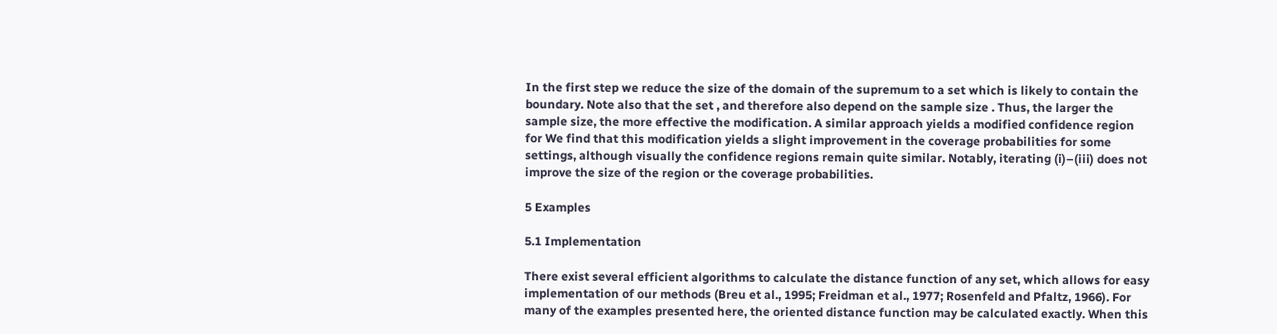In the first step we reduce the size of the domain of the supremum to a set which is likely to contain the boundary. Note also that the set , and therefore also depend on the sample size . Thus, the larger the sample size, the more effective the modification. A similar approach yields a modified confidence region for We find that this modification yields a slight improvement in the coverage probabilities for some settings, although visually the confidence regions remain quite similar. Notably, iterating (i)–(iii) does not improve the size of the region or the coverage probabilities.

5 Examples

5.1 Implementation

There exist several efficient algorithms to calculate the distance function of any set, which allows for easy implementation of our methods (Breu et al., 1995; Freidman et al., 1977; Rosenfeld and Pfaltz, 1966). For many of the examples presented here, the oriented distance function may be calculated exactly. When this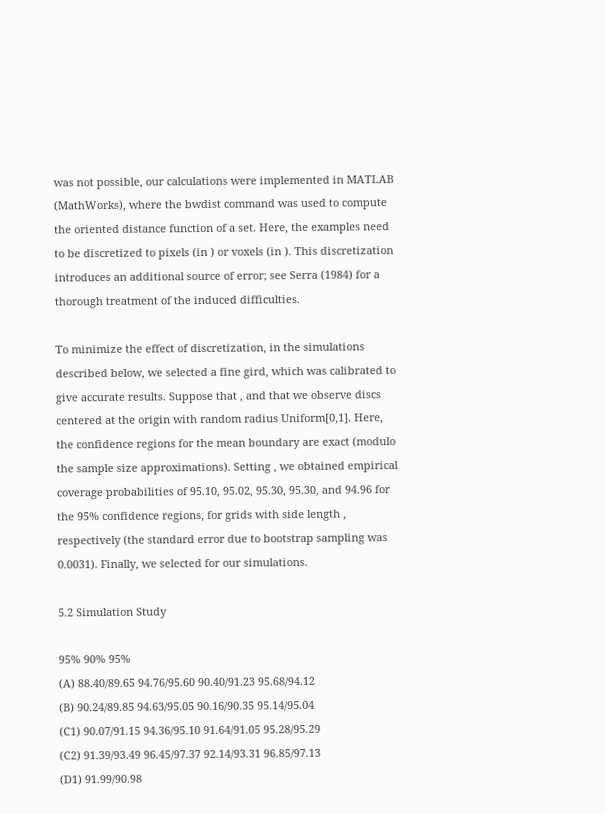was not possible, our calculations were implemented in MATLAB (MathWorks), where the bwdist command was used to compute the oriented distance function of a set. Here, the examples need to be discretized to pixels (in ) or voxels (in ). This discretization introduces an additional source of error; see Serra (1984) for a thorough treatment of the induced difficulties.

To minimize the effect of discretization, in the simulations described below, we selected a fine gird, which was calibrated to give accurate results. Suppose that , and that we observe discs centered at the origin with random radius Uniform[0,1]. Here, the confidence regions for the mean boundary are exact (modulo the sample size approximations). Setting , we obtained empirical coverage probabilities of 95.10, 95.02, 95.30, 95.30, and 94.96 for the 95% confidence regions, for grids with side length , respectively (the standard error due to bootstrap sampling was 0.0031). Finally, we selected for our simulations.

5.2 Simulation Study

95% 90% 95%
(A) 88.40/89.65 94.76/95.60 90.40/91.23 95.68/94.12
(B) 90.24/89.85 94.63/95.05 90.16/90.35 95.14/95.04
(C1) 90.07/91.15 94.36/95.10 91.64/91.05 95.28/95.29
(C2) 91.39/93.49 96.45/97.37 92.14/93.31 96.85/97.13
(D1) 91.99/90.98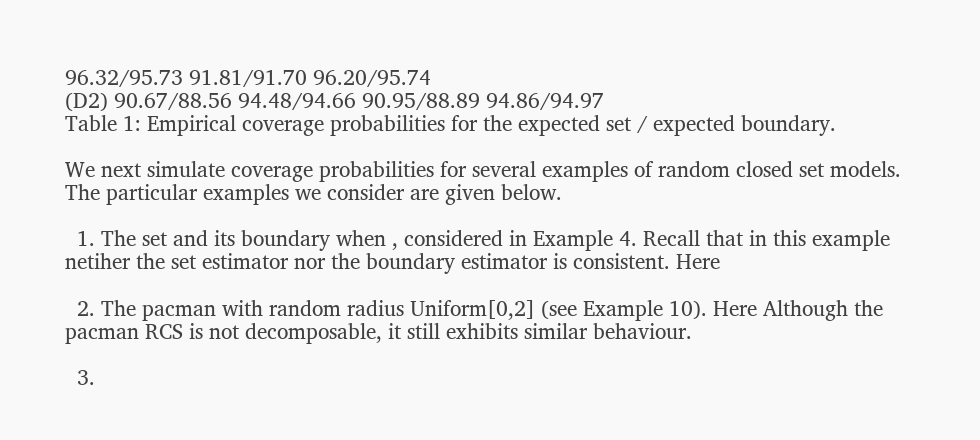96.32/95.73 91.81/91.70 96.20/95.74
(D2) 90.67/88.56 94.48/94.66 90.95/88.89 94.86/94.97
Table 1: Empirical coverage probabilities for the expected set / expected boundary.

We next simulate coverage probabilities for several examples of random closed set models. The particular examples we consider are given below.

  1. The set and its boundary when , considered in Example 4. Recall that in this example netiher the set estimator nor the boundary estimator is consistent. Here

  2. The pacman with random radius Uniform[0,2] (see Example 10). Here Although the pacman RCS is not decomposable, it still exhibits similar behaviour.

  3.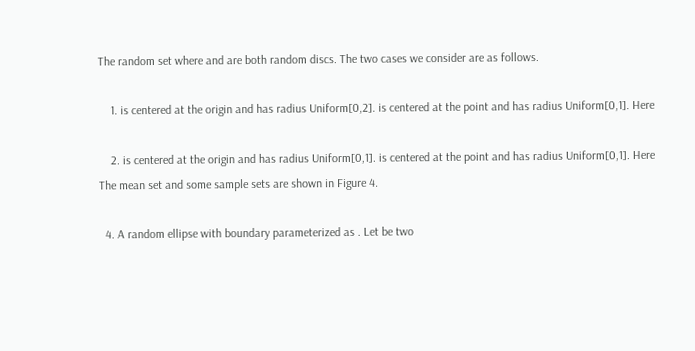The random set where and are both random discs. The two cases we consider are as follows.

    1. is centered at the origin and has radius Uniform[0,2]. is centered at the point and has radius Uniform[0,1]. Here

    2. is centered at the origin and has radius Uniform[0,1]. is centered at the point and has radius Uniform[0,1]. Here The mean set and some sample sets are shown in Figure 4.

  4. A random ellipse with boundary parameterized as . Let be two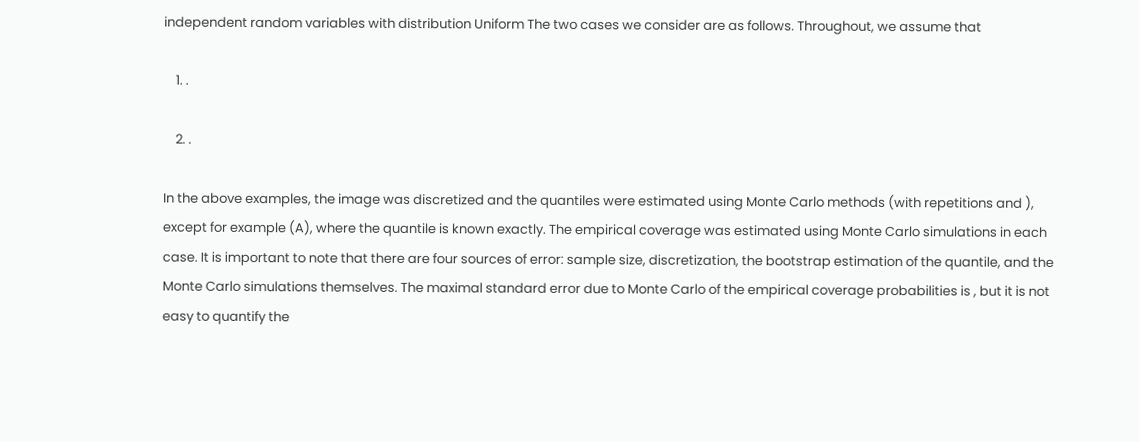independent random variables with distribution Uniform The two cases we consider are as follows. Throughout, we assume that

    1. .

    2. .

In the above examples, the image was discretized and the quantiles were estimated using Monte Carlo methods (with repetitions and ), except for example (A), where the quantile is known exactly. The empirical coverage was estimated using Monte Carlo simulations in each case. It is important to note that there are four sources of error: sample size, discretization, the bootstrap estimation of the quantile, and the Monte Carlo simulations themselves. The maximal standard error due to Monte Carlo of the empirical coverage probabilities is , but it is not easy to quantify the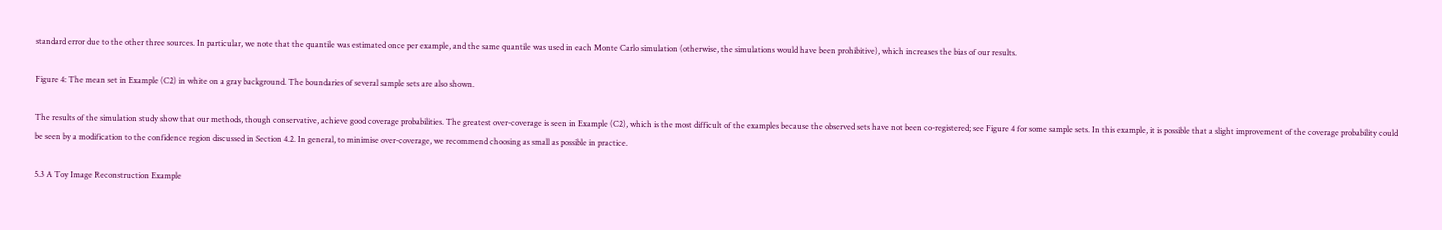standard error due to the other three sources. In particular, we note that the quantile was estimated once per example, and the same quantile was used in each Monte Carlo simulation (otherwise, the simulations would have been prohibitive), which increases the bias of our results.

Figure 4: The mean set in Example (C2) in white on a gray background. The boundaries of several sample sets are also shown.

The results of the simulation study show that our methods, though conservative, achieve good coverage probabilities. The greatest over-coverage is seen in Example (C2), which is the most difficult of the examples because the observed sets have not been co-registered; see Figure 4 for some sample sets. In this example, it is possible that a slight improvement of the coverage probability could be seen by a modification to the confidence region discussed in Section 4.2. In general, to minimise over-coverage, we recommend choosing as small as possible in practice.

5.3 A Toy Image Reconstruction Example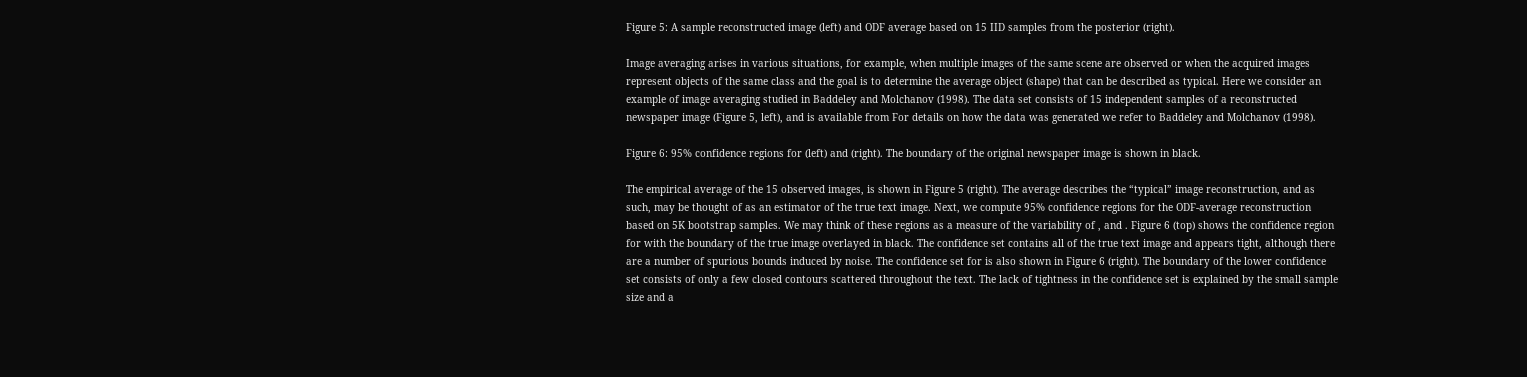Figure 5: A sample reconstructed image (left) and ODF average based on 15 IID samples from the posterior (right).

Image averaging arises in various situations, for example, when multiple images of the same scene are observed or when the acquired images represent objects of the same class and the goal is to determine the average object (shape) that can be described as typical. Here we consider an example of image averaging studied in Baddeley and Molchanov (1998). The data set consists of 15 independent samples of a reconstructed newspaper image (Figure 5, left), and is available from For details on how the data was generated we refer to Baddeley and Molchanov (1998).

Figure 6: 95% confidence regions for (left) and (right). The boundary of the original newspaper image is shown in black.

The empirical average of the 15 observed images, is shown in Figure 5 (right). The average describes the “typical” image reconstruction, and as such, may be thought of as an estimator of the true text image. Next, we compute 95% confidence regions for the ODF-average reconstruction based on 5K bootstrap samples. We may think of these regions as a measure of the variability of , and . Figure 6 (top) shows the confidence region for with the boundary of the true image overlayed in black. The confidence set contains all of the true text image and appears tight, although there are a number of spurious bounds induced by noise. The confidence set for is also shown in Figure 6 (right). The boundary of the lower confidence set consists of only a few closed contours scattered throughout the text. The lack of tightness in the confidence set is explained by the small sample size and a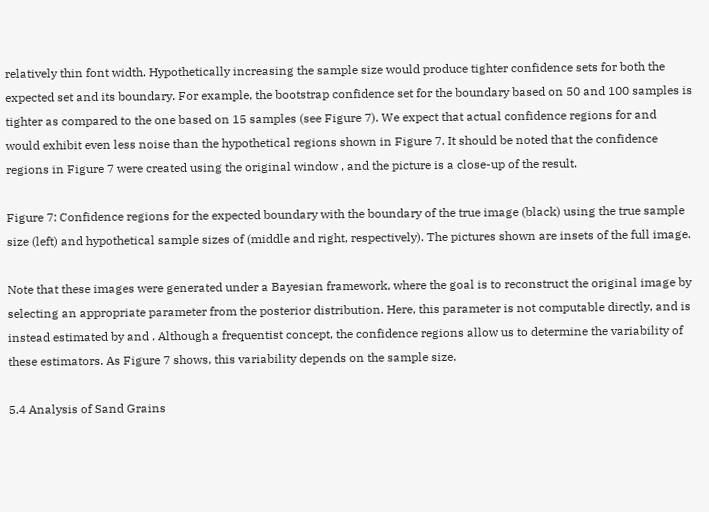relatively thin font width. Hypothetically increasing the sample size would produce tighter confidence sets for both the expected set and its boundary. For example, the bootstrap confidence set for the boundary based on 50 and 100 samples is tighter as compared to the one based on 15 samples (see Figure 7). We expect that actual confidence regions for and would exhibit even less noise than the hypothetical regions shown in Figure 7. It should be noted that the confidence regions in Figure 7 were created using the original window , and the picture is a close-up of the result.

Figure 7: Confidence regions for the expected boundary with the boundary of the true image (black) using the true sample size (left) and hypothetical sample sizes of (middle and right, respectively). The pictures shown are insets of the full image.

Note that these images were generated under a Bayesian framework, where the goal is to reconstruct the original image by selecting an appropriate parameter from the posterior distribution. Here, this parameter is not computable directly, and is instead estimated by and . Although a frequentist concept, the confidence regions allow us to determine the variability of these estimators. As Figure 7 shows, this variability depends on the sample size.

5.4 Analysis of Sand Grains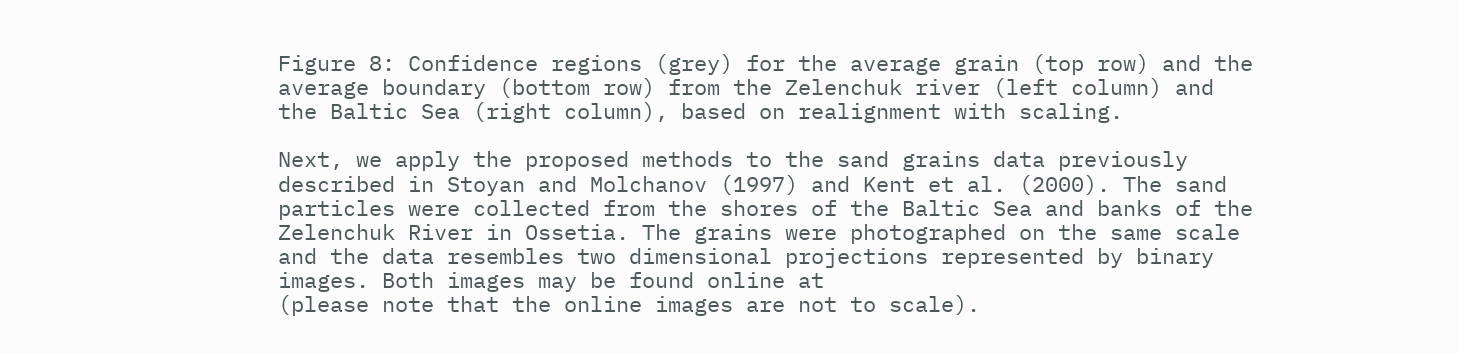Figure 8: Confidence regions (grey) for the average grain (top row) and the average boundary (bottom row) from the Zelenchuk river (left column) and the Baltic Sea (right column), based on realignment with scaling.

Next, we apply the proposed methods to the sand grains data previously described in Stoyan and Molchanov (1997) and Kent et al. (2000). The sand particles were collected from the shores of the Baltic Sea and banks of the Zelenchuk River in Ossetia. The grains were photographed on the same scale and the data resembles two dimensional projections represented by binary images. Both images may be found online at
(please note that the online images are not to scale).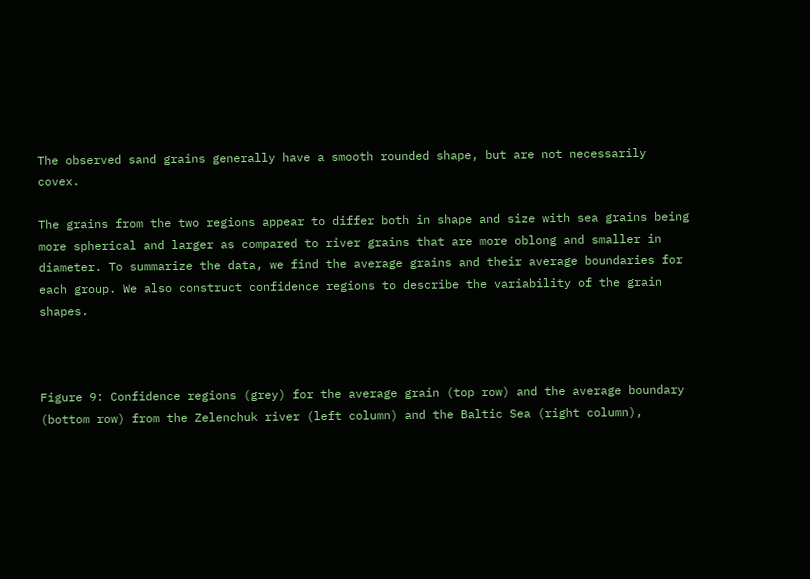The observed sand grains generally have a smooth rounded shape, but are not necessarily covex.

The grains from the two regions appear to differ both in shape and size with sea grains being more spherical and larger as compared to river grains that are more oblong and smaller in diameter. To summarize the data, we find the average grains and their average boundaries for each group. We also construct confidence regions to describe the variability of the grain shapes.



Figure 9: Confidence regions (grey) for the average grain (top row) and the average boundary (bottom row) from the Zelenchuk river (left column) and the Baltic Sea (right column),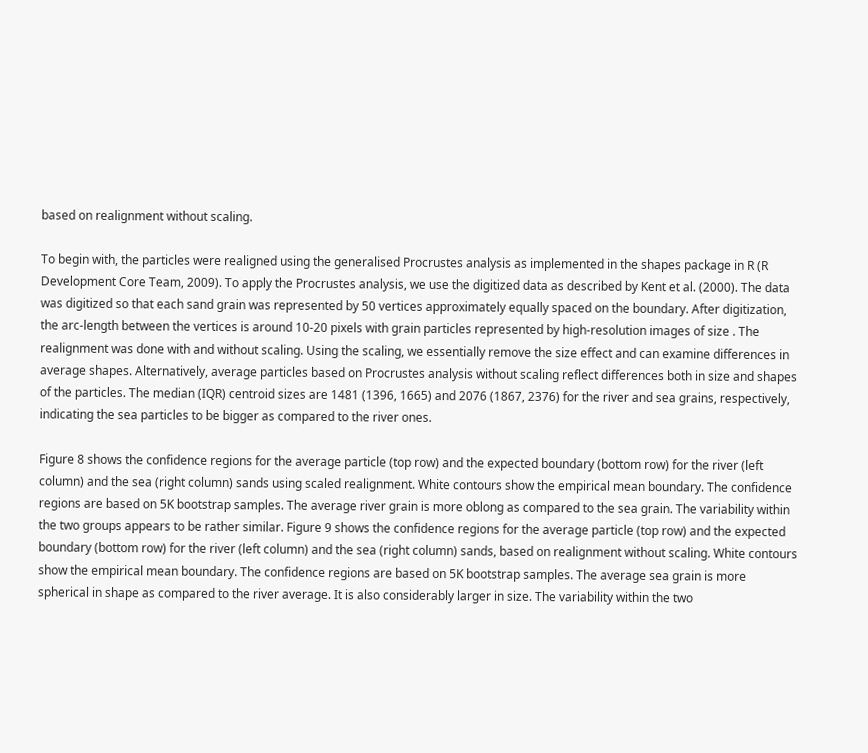based on realignment without scaling.

To begin with, the particles were realigned using the generalised Procrustes analysis as implemented in the shapes package in R (R Development Core Team, 2009). To apply the Procrustes analysis, we use the digitized data as described by Kent et al. (2000). The data was digitized so that each sand grain was represented by 50 vertices approximately equally spaced on the boundary. After digitization, the arc-length between the vertices is around 10-20 pixels with grain particles represented by high-resolution images of size . The realignment was done with and without scaling. Using the scaling, we essentially remove the size effect and can examine differences in average shapes. Alternatively, average particles based on Procrustes analysis without scaling reflect differences both in size and shapes of the particles. The median (IQR) centroid sizes are 1481 (1396, 1665) and 2076 (1867, 2376) for the river and sea grains, respectively, indicating the sea particles to be bigger as compared to the river ones.

Figure 8 shows the confidence regions for the average particle (top row) and the expected boundary (bottom row) for the river (left column) and the sea (right column) sands using scaled realignment. White contours show the empirical mean boundary. The confidence regions are based on 5K bootstrap samples. The average river grain is more oblong as compared to the sea grain. The variability within the two groups appears to be rather similar. Figure 9 shows the confidence regions for the average particle (top row) and the expected boundary (bottom row) for the river (left column) and the sea (right column) sands, based on realignment without scaling. White contours show the empirical mean boundary. The confidence regions are based on 5K bootstrap samples. The average sea grain is more spherical in shape as compared to the river average. It is also considerably larger in size. The variability within the two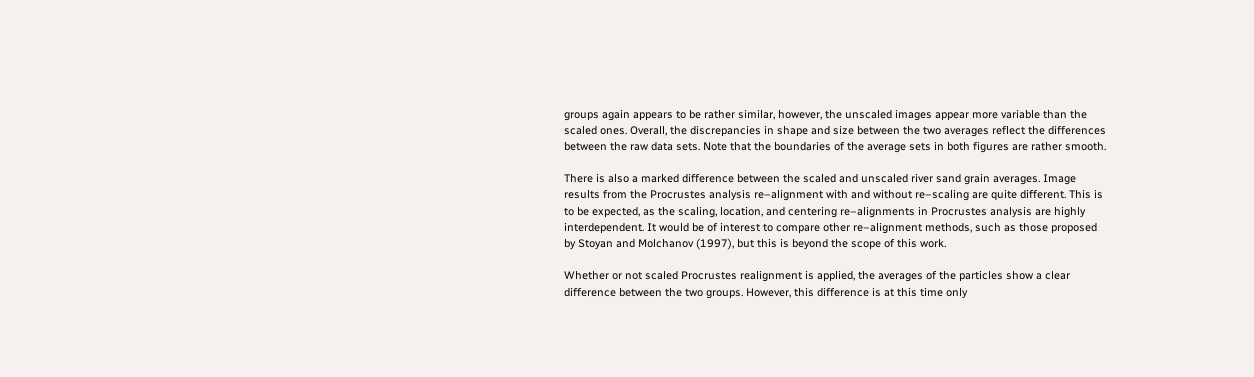groups again appears to be rather similar, however, the unscaled images appear more variable than the scaled ones. Overall, the discrepancies in shape and size between the two averages reflect the differences between the raw data sets. Note that the boundaries of the average sets in both figures are rather smooth.

There is also a marked difference between the scaled and unscaled river sand grain averages. Image results from the Procrustes analysis re–alignment with and without re–scaling are quite different. This is to be expected, as the scaling, location, and centering re–alignments in Procrustes analysis are highly interdependent. It would be of interest to compare other re–alignment methods, such as those proposed by Stoyan and Molchanov (1997), but this is beyond the scope of this work.

Whether or not scaled Procrustes realignment is applied, the averages of the particles show a clear difference between the two groups. However, this difference is at this time only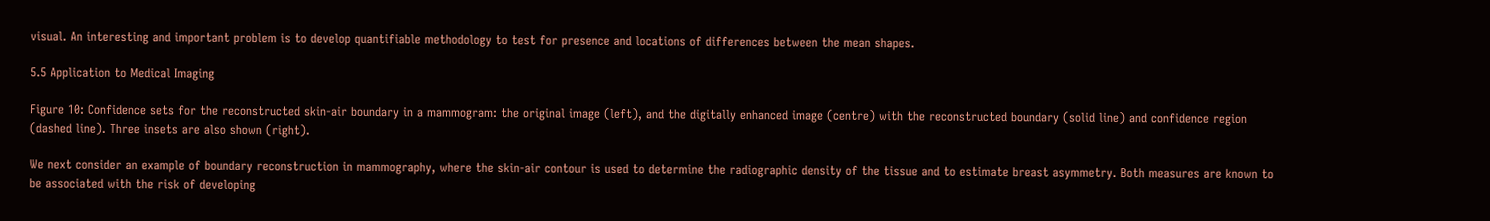visual. An interesting and important problem is to develop quantifiable methodology to test for presence and locations of differences between the mean shapes.

5.5 Application to Medical Imaging

Figure 10: Confidence sets for the reconstructed skin-air boundary in a mammogram: the original image (left), and the digitally enhanced image (centre) with the reconstructed boundary (solid line) and confidence region (dashed line). Three insets are also shown (right).

We next consider an example of boundary reconstruction in mammography, where the skin-air contour is used to determine the radiographic density of the tissue and to estimate breast asymmetry. Both measures are known to be associated with the risk of developing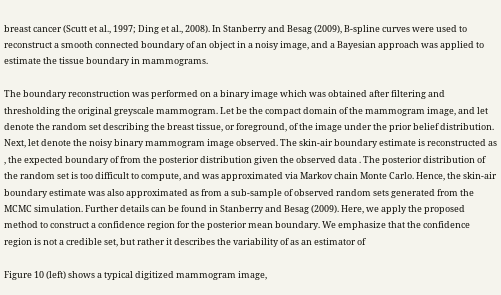breast cancer (Scutt et al., 1997; Ding et al., 2008). In Stanberry and Besag (2009), B-spline curves were used to reconstruct a smooth connected boundary of an object in a noisy image, and a Bayesian approach was applied to estimate the tissue boundary in mammograms.

The boundary reconstruction was performed on a binary image which was obtained after filtering and thresholding the original greyscale mammogram. Let be the compact domain of the mammogram image, and let denote the random set describing the breast tissue, or foreground, of the image under the prior belief distribution. Next, let denote the noisy binary mammogram image observed. The skin-air boundary estimate is reconstructed as , the expected boundary of from the posterior distribution given the observed data . The posterior distribution of the random set is too difficult to compute, and was approximated via Markov chain Monte Carlo. Hence, the skin-air boundary estimate was also approximated as from a sub-sample of observed random sets generated from the MCMC simulation. Further details can be found in Stanberry and Besag (2009). Here, we apply the proposed method to construct a confidence region for the posterior mean boundary. We emphasize that the confidence region is not a credible set, but rather it describes the variability of as an estimator of

Figure 10 (left) shows a typical digitized mammogram image,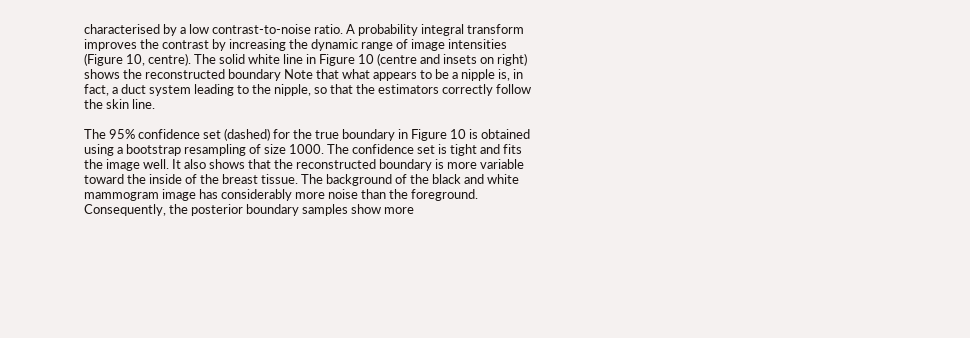characterised by a low contrast-to-noise ratio. A probability integral transform improves the contrast by increasing the dynamic range of image intensities (Figure 10, centre). The solid white line in Figure 10 (centre and insets on right) shows the reconstructed boundary Note that what appears to be a nipple is, in fact, a duct system leading to the nipple, so that the estimators correctly follow the skin line.

The 95% confidence set (dashed) for the true boundary in Figure 10 is obtained using a bootstrap resampling of size 1000. The confidence set is tight and fits the image well. It also shows that the reconstructed boundary is more variable toward the inside of the breast tissue. The background of the black and white mammogram image has considerably more noise than the foreground. Consequently, the posterior boundary samples show more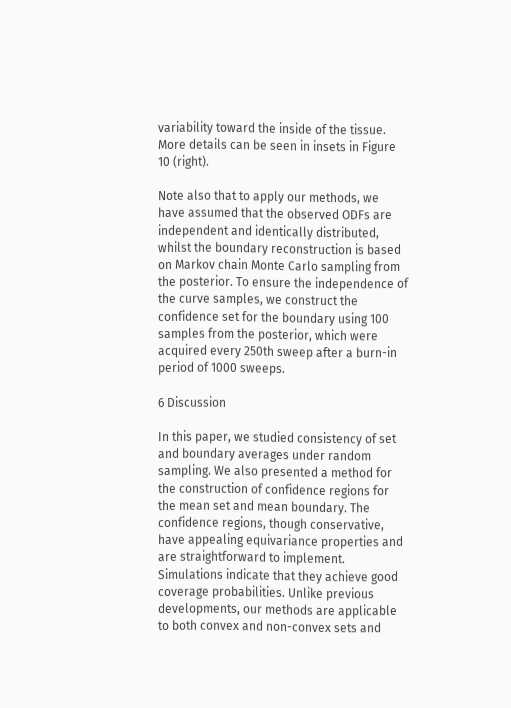variability toward the inside of the tissue. More details can be seen in insets in Figure 10 (right).

Note also that to apply our methods, we have assumed that the observed ODFs are independent and identically distributed, whilst the boundary reconstruction is based on Markov chain Monte Carlo sampling from the posterior. To ensure the independence of the curve samples, we construct the confidence set for the boundary using 100 samples from the posterior, which were acquired every 250th sweep after a burn-in period of 1000 sweeps.

6 Discussion

In this paper, we studied consistency of set and boundary averages under random sampling. We also presented a method for the construction of confidence regions for the mean set and mean boundary. The confidence regions, though conservative, have appealing equivariance properties and are straightforward to implement. Simulations indicate that they achieve good coverage probabilities. Unlike previous developments, our methods are applicable to both convex and non-convex sets and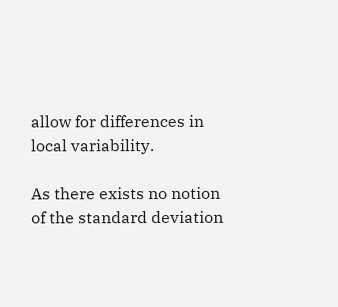allow for differences in local variability.

As there exists no notion of the standard deviation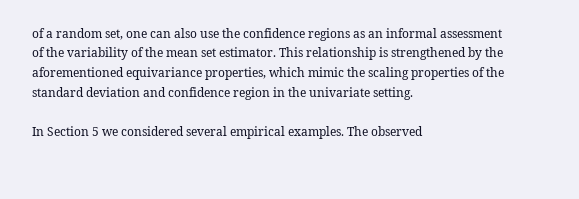of a random set, one can also use the confidence regions as an informal assessment of the variability of the mean set estimator. This relationship is strengthened by the aforementioned equivariance properties, which mimic the scaling properties of the standard deviation and confidence region in the univariate setting.

In Section 5 we considered several empirical examples. The observed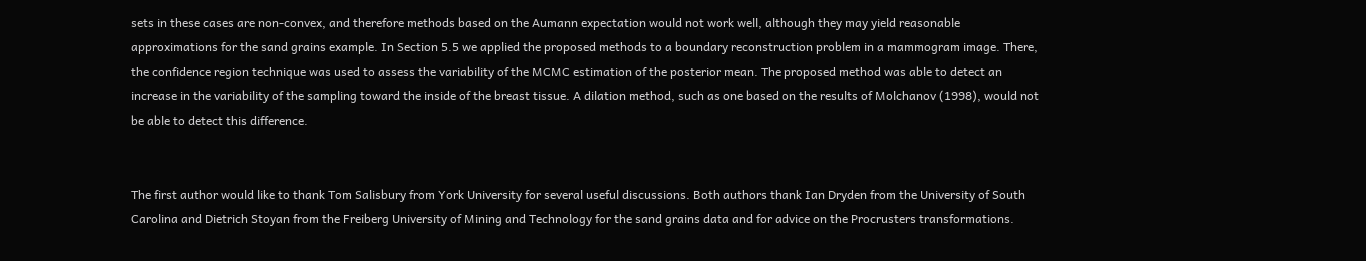sets in these cases are non-convex, and therefore methods based on the Aumann expectation would not work well, although they may yield reasonable approximations for the sand grains example. In Section 5.5 we applied the proposed methods to a boundary reconstruction problem in a mammogram image. There, the confidence region technique was used to assess the variability of the MCMC estimation of the posterior mean. The proposed method was able to detect an increase in the variability of the sampling toward the inside of the breast tissue. A dilation method, such as one based on the results of Molchanov (1998), would not be able to detect this difference.


The first author would like to thank Tom Salisbury from York University for several useful discussions. Both authors thank Ian Dryden from the University of South Carolina and Dietrich Stoyan from the Freiberg University of Mining and Technology for the sand grains data and for advice on the Procrusters transformations.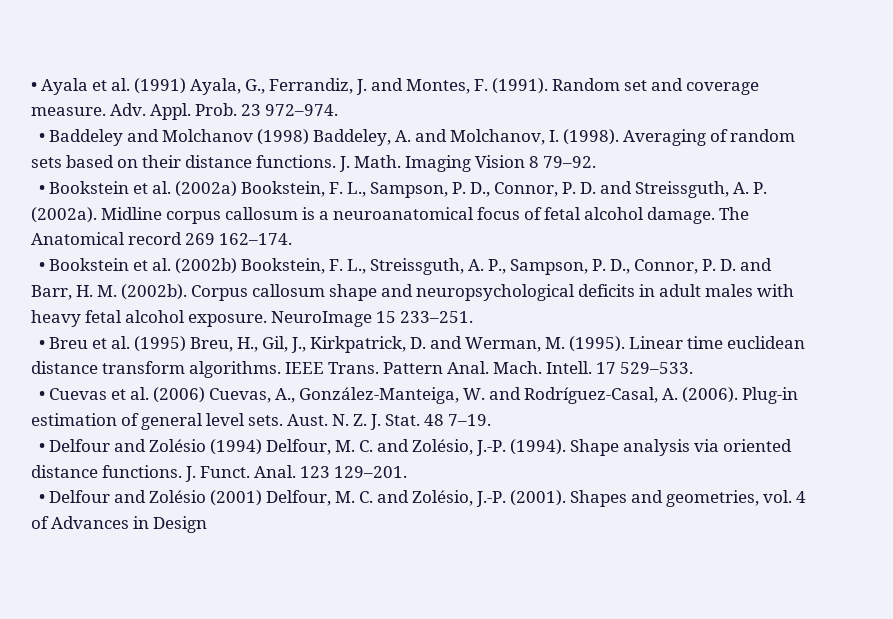• Ayala et al. (1991) Ayala, G., Ferrandiz, J. and Montes, F. (1991). Random set and coverage measure. Adv. Appl. Prob. 23 972–974.
  • Baddeley and Molchanov (1998) Baddeley, A. and Molchanov, I. (1998). Averaging of random sets based on their distance functions. J. Math. Imaging Vision 8 79–92.
  • Bookstein et al. (2002a) Bookstein, F. L., Sampson, P. D., Connor, P. D. and Streissguth, A. P. (2002a). Midline corpus callosum is a neuroanatomical focus of fetal alcohol damage. The Anatomical record 269 162–174.
  • Bookstein et al. (2002b) Bookstein, F. L., Streissguth, A. P., Sampson, P. D., Connor, P. D. and Barr, H. M. (2002b). Corpus callosum shape and neuropsychological deficits in adult males with heavy fetal alcohol exposure. NeuroImage 15 233–251.
  • Breu et al. (1995) Breu, H., Gil, J., Kirkpatrick, D. and Werman, M. (1995). Linear time euclidean distance transform algorithms. IEEE Trans. Pattern Anal. Mach. Intell. 17 529–533.
  • Cuevas et al. (2006) Cuevas, A., González-Manteiga, W. and Rodríguez-Casal, A. (2006). Plug-in estimation of general level sets. Aust. N. Z. J. Stat. 48 7–19.
  • Delfour and Zolésio (1994) Delfour, M. C. and Zolésio, J.-P. (1994). Shape analysis via oriented distance functions. J. Funct. Anal. 123 129–201.
  • Delfour and Zolésio (2001) Delfour, M. C. and Zolésio, J.-P. (2001). Shapes and geometries, vol. 4 of Advances in Design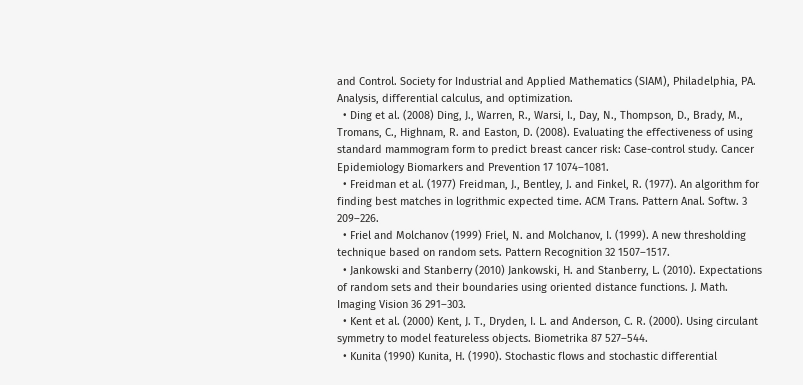and Control. Society for Industrial and Applied Mathematics (SIAM), Philadelphia, PA. Analysis, differential calculus, and optimization.
  • Ding et al. (2008) Ding, J., Warren, R., Warsi, I., Day, N., Thompson, D., Brady, M., Tromans, C., Highnam, R. and Easton, D. (2008). Evaluating the effectiveness of using standard mammogram form to predict breast cancer risk: Case-control study. Cancer Epidemiology Biomarkers and Prevention 17 1074–1081.
  • Freidman et al. (1977) Freidman, J., Bentley, J. and Finkel, R. (1977). An algorithm for finding best matches in logrithmic expected time. ACM Trans. Pattern Anal. Softw. 3 209–226.
  • Friel and Molchanov (1999) Friel, N. and Molchanov, I. (1999). A new thresholding technique based on random sets. Pattern Recognition 32 1507–1517.
  • Jankowski and Stanberry (2010) Jankowski, H. and Stanberry, L. (2010). Expectations of random sets and their boundaries using oriented distance functions. J. Math. Imaging Vision 36 291–303.
  • Kent et al. (2000) Kent, J. T., Dryden, I. L. and Anderson, C. R. (2000). Using circulant symmetry to model featureless objects. Biometrika 87 527–544.
  • Kunita (1990) Kunita, H. (1990). Stochastic flows and stochastic differential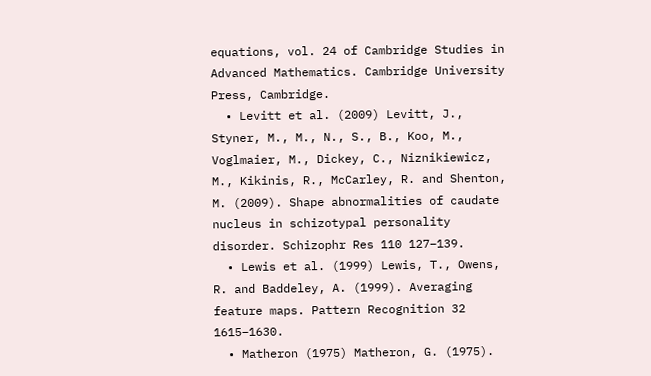equations, vol. 24 of Cambridge Studies in Advanced Mathematics. Cambridge University Press, Cambridge.
  • Levitt et al. (2009) Levitt, J., Styner, M., M., N., S., B., Koo, M., Voglmaier, M., Dickey, C., Niznikiewicz, M., Kikinis, R., McCarley, R. and Shenton, M. (2009). Shape abnormalities of caudate nucleus in schizotypal personality disorder. Schizophr Res 110 127–139.
  • Lewis et al. (1999) Lewis, T., Owens, R. and Baddeley, A. (1999). Averaging feature maps. Pattern Recognition 32 1615–1630.
  • Matheron (1975) Matheron, G. (1975).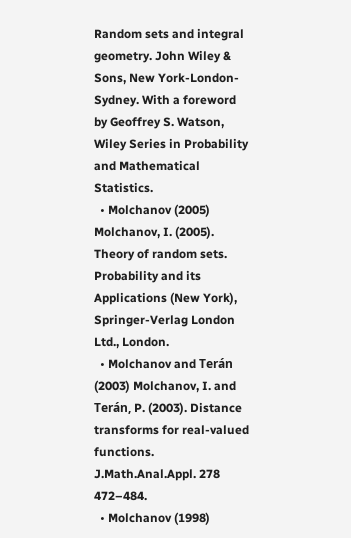Random sets and integral geometry. John Wiley & Sons, New York-London-Sydney. With a foreword by Geoffrey S. Watson, Wiley Series in Probability and Mathematical Statistics.
  • Molchanov (2005) Molchanov, I. (2005). Theory of random sets. Probability and its Applications (New York), Springer-Verlag London Ltd., London.
  • Molchanov and Terán (2003) Molchanov, I. and Terán, P. (2003). Distance transforms for real-valued functions. J.Math.Anal.Appl. 278 472–484.
  • Molchanov (1998)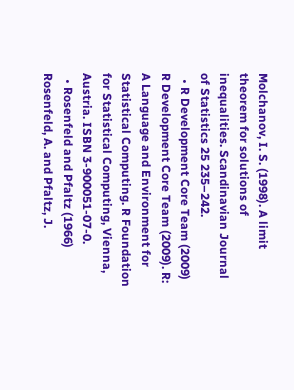Molchanov, I. S. (1998). A limit theorem for solutions of inequalities. Scandinavian Journal of Statistics 25 235–242.
  • R Development Core Team (2009) R Development Core Team (2009). R: A Language and Environment for Statistical Computing. R Foundation for Statistical Computing, Vienna, Austria. ISBN 3-900051-07-0.
  • Rosenfeld and Pfaltz (1966) Rosenfeld, A. and Pfaltz, J.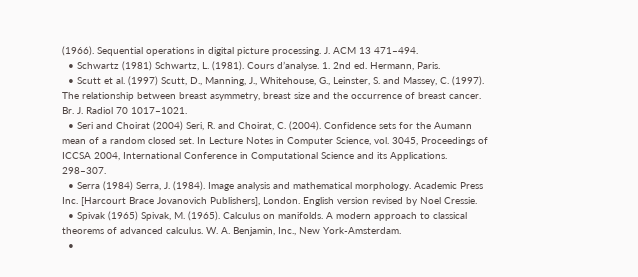(1966). Sequential operations in digital picture processing. J. ACM 13 471–494.
  • Schwartz (1981) Schwartz, L. (1981). Cours d’analyse. 1. 2nd ed. Hermann, Paris.
  • Scutt et al. (1997) Scutt, D., Manning, J., Whitehouse, G., Leinster, S. and Massey, C. (1997). The relationship between breast asymmetry, breast size and the occurrence of breast cancer. Br. J. Radiol 70 1017–1021.
  • Seri and Choirat (2004) Seri, R. and Choirat, C. (2004). Confidence sets for the Aumann mean of a random closed set. In Lecture Notes in Computer Science, vol. 3045, Proceedings of ICCSA 2004, International Conference in Computational Science and its Applications. 298–307.
  • Serra (1984) Serra, J. (1984). Image analysis and mathematical morphology. Academic Press Inc. [Harcourt Brace Jovanovich Publishers], London. English version revised by Noel Cressie.
  • Spivak (1965) Spivak, M. (1965). Calculus on manifolds. A modern approach to classical theorems of advanced calculus. W. A. Benjamin, Inc., New York-Amsterdam.
  •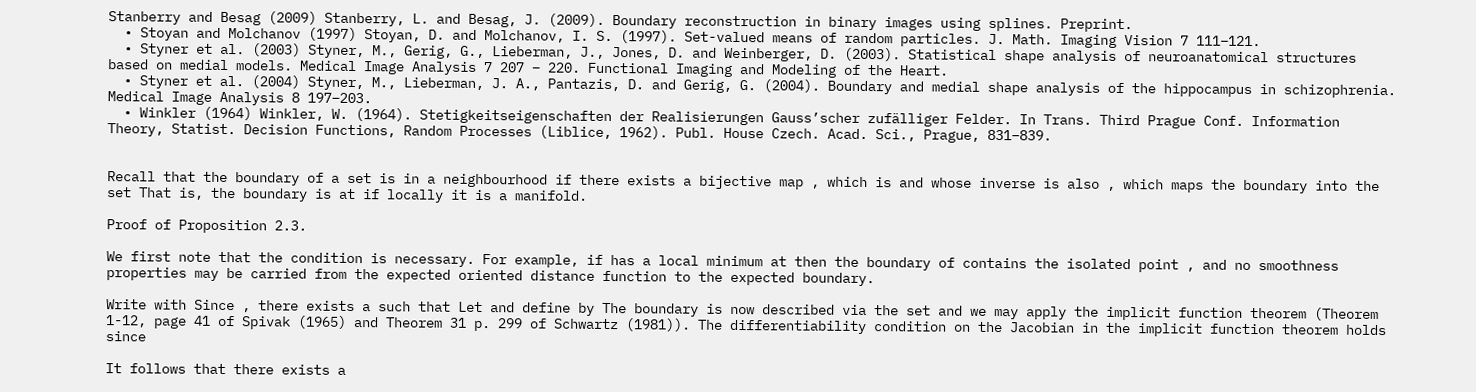Stanberry and Besag (2009) Stanberry, L. and Besag, J. (2009). Boundary reconstruction in binary images using splines. Preprint.
  • Stoyan and Molchanov (1997) Stoyan, D. and Molchanov, I. S. (1997). Set-valued means of random particles. J. Math. Imaging Vision 7 111–121.
  • Styner et al. (2003) Styner, M., Gerig, G., Lieberman, J., Jones, D. and Weinberger, D. (2003). Statistical shape analysis of neuroanatomical structures based on medial models. Medical Image Analysis 7 207 – 220. Functional Imaging and Modeling of the Heart.
  • Styner et al. (2004) Styner, M., Lieberman, J. A., Pantazis, D. and Gerig, G. (2004). Boundary and medial shape analysis of the hippocampus in schizophrenia. Medical Image Analysis 8 197–203.
  • Winkler (1964) Winkler, W. (1964). Stetigkeitseigenschaften der Realisierungen Gauss’scher zufälliger Felder. In Trans. Third Prague Conf. Information Theory, Statist. Decision Functions, Random Processes (Liblice, 1962). Publ. House Czech. Acad. Sci., Prague, 831–839.


Recall that the boundary of a set is in a neighbourhood if there exists a bijective map , which is and whose inverse is also , which maps the boundary into the set That is, the boundary is at if locally it is a manifold.

Proof of Proposition 2.3.

We first note that the condition is necessary. For example, if has a local minimum at then the boundary of contains the isolated point , and no smoothness properties may be carried from the expected oriented distance function to the expected boundary.

Write with Since , there exists a such that Let and define by The boundary is now described via the set and we may apply the implicit function theorem (Theorem 1-12, page 41 of Spivak (1965) and Theorem 31 p. 299 of Schwartz (1981)). The differentiability condition on the Jacobian in the implicit function theorem holds since

It follows that there exists a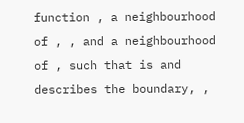function , a neighbourhood of , , and a neighbourhood of , such that is and describes the boundary, ,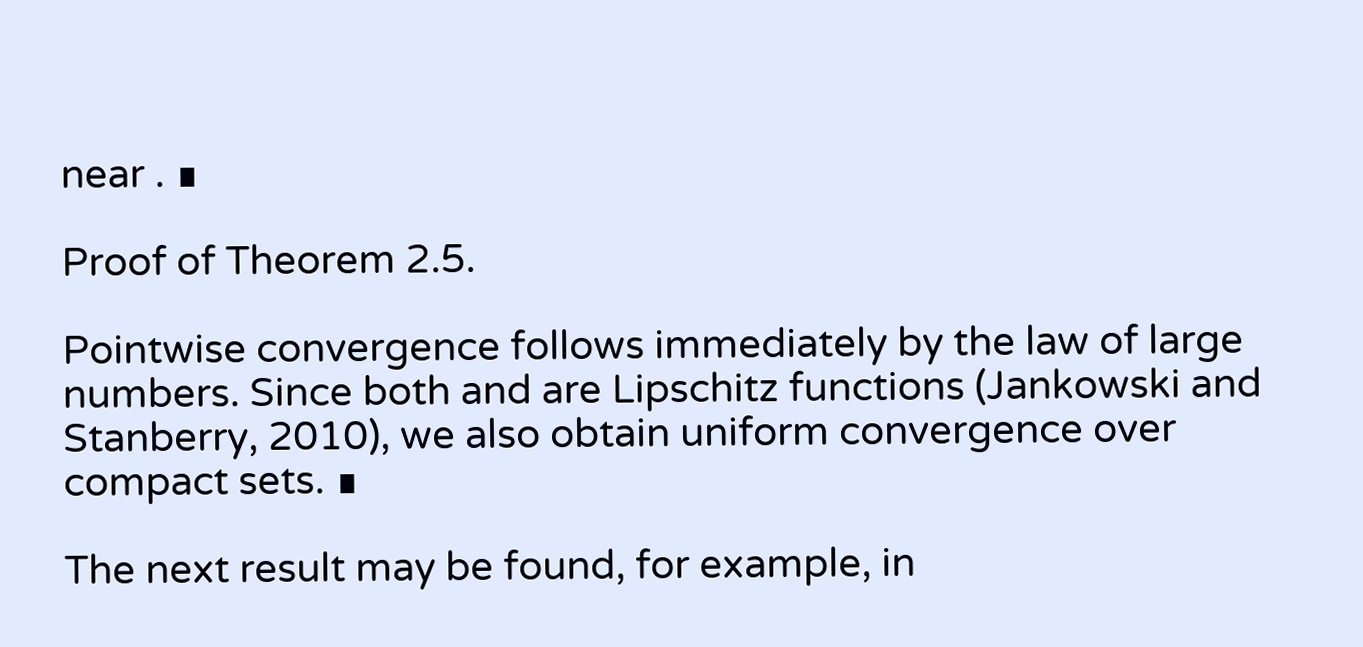near . ∎

Proof of Theorem 2.5.

Pointwise convergence follows immediately by the law of large numbers. Since both and are Lipschitz functions (Jankowski and Stanberry, 2010), we also obtain uniform convergence over compact sets. ∎

The next result may be found, for example, in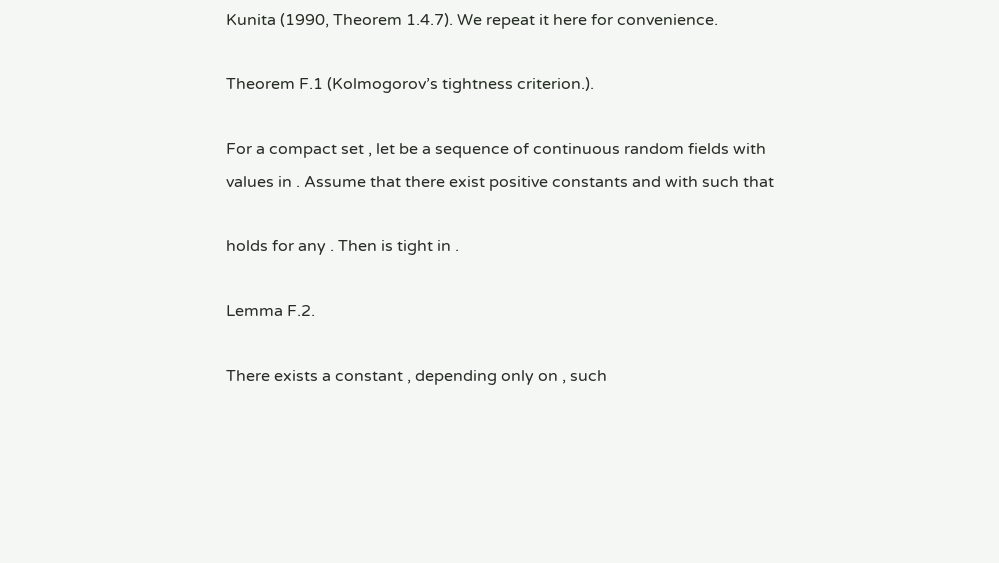Kunita (1990, Theorem 1.4.7). We repeat it here for convenience.

Theorem F.1 (Kolmogorov’s tightness criterion.).

For a compact set , let be a sequence of continuous random fields with values in . Assume that there exist positive constants and with such that

holds for any . Then is tight in .

Lemma F.2.

There exists a constant , depending only on , such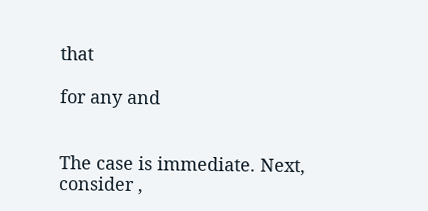that

for any and


The case is immediate. Next, consider ,